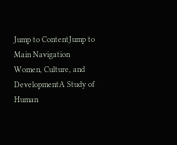Jump to ContentJump to Main Navigation
Women, Culture, and DevelopmentA Study of Human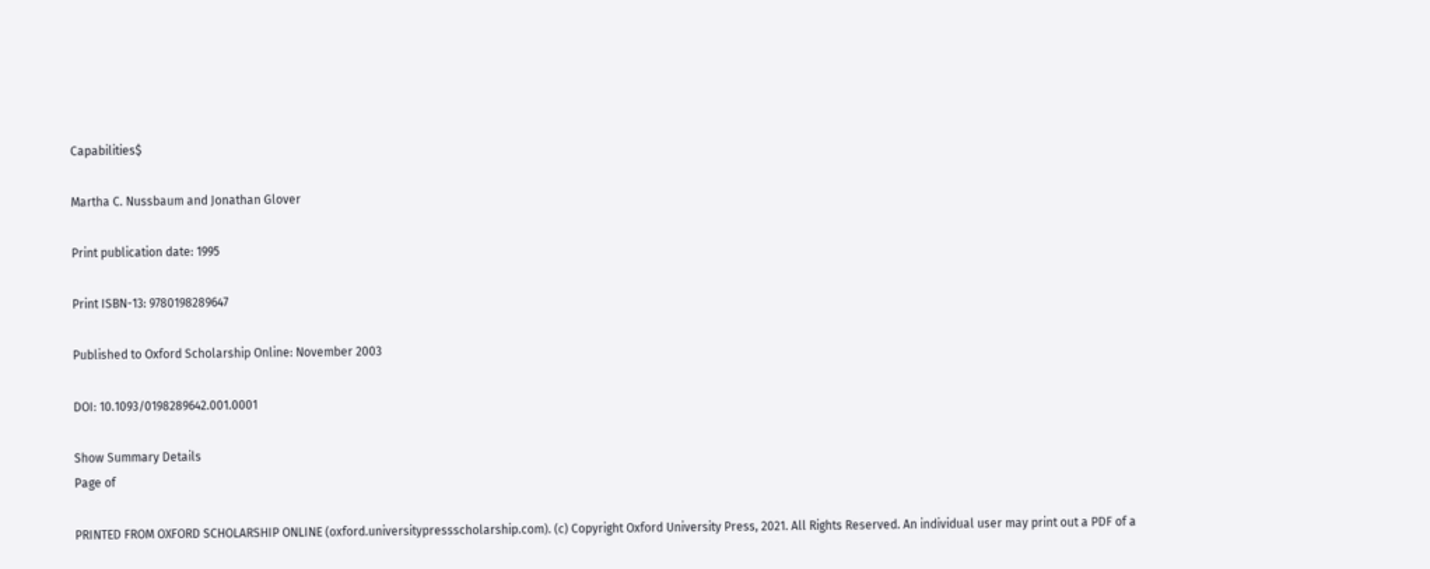Capabilities$

Martha C. Nussbaum and Jonathan Glover

Print publication date: 1995

Print ISBN-13: 9780198289647

Published to Oxford Scholarship Online: November 2003

DOI: 10.1093/0198289642.001.0001

Show Summary Details
Page of

PRINTED FROM OXFORD SCHOLARSHIP ONLINE (oxford.universitypressscholarship.com). (c) Copyright Oxford University Press, 2021. All Rights Reserved. An individual user may print out a PDF of a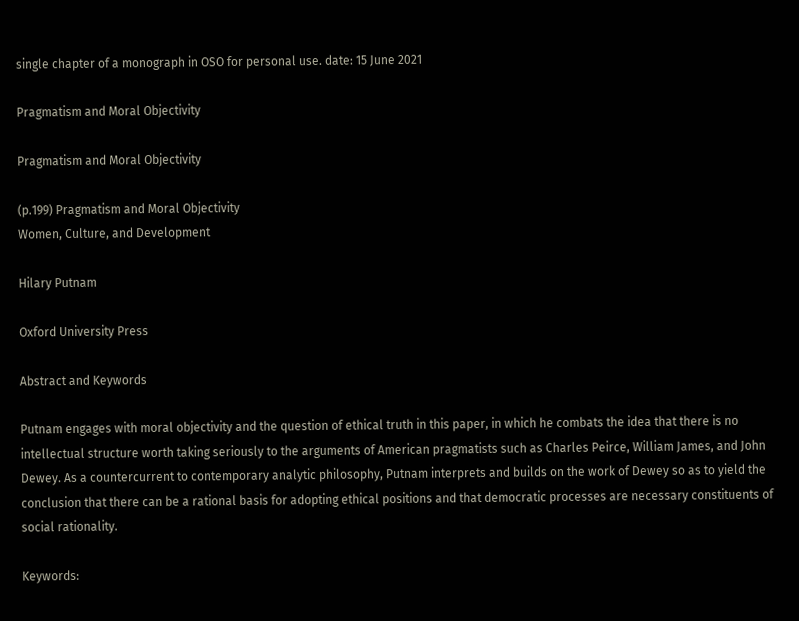single chapter of a monograph in OSO for personal use. date: 15 June 2021

Pragmatism and Moral Objectivity

Pragmatism and Moral Objectivity

(p.199) Pragmatism and Moral Objectivity
Women, Culture, and Development

Hilary Putnam

Oxford University Press

Abstract and Keywords

Putnam engages with moral objectivity and the question of ethical truth in this paper, in which he combats the idea that there is no intellectual structure worth taking seriously to the arguments of American pragmatists such as Charles Peirce, William James, and John Dewey. As a countercurrent to contemporary analytic philosophy, Putnam interprets and builds on the work of Dewey so as to yield the conclusion that there can be a rational basis for adopting ethical positions and that democratic processes are necessary constituents of social rationality.

Keywords: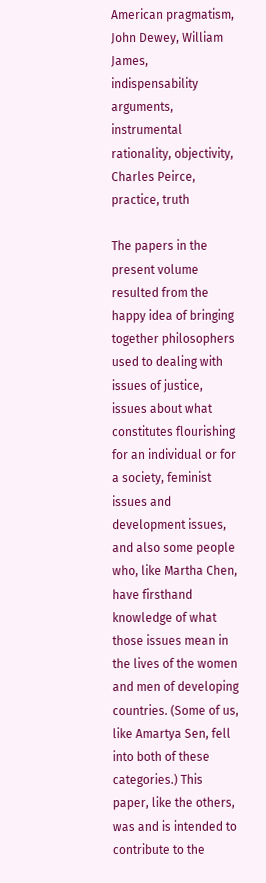American pragmatism, John Dewey, William James, indispensability arguments, instrumental rationality, objectivity, Charles Peirce, practice, truth

The papers in the present volume resulted from the happy idea of bringing together philosophers used to dealing with issues of justice, issues about what constitutes flourishing for an individual or for a society, feminist issues and development issues, and also some people who, like Martha Chen, have firsthand knowledge of what those issues mean in the lives of the women and men of developing countries. (Some of us, like Amartya Sen, fell into both of these categories.) This paper, like the others, was and is intended to contribute to the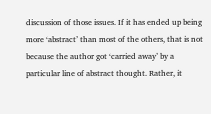discussion of those issues. If it has ended up being more ‘abstract’ than most of the others, that is not because the author got ‘carried away’ by a particular line of abstract thought. Rather, it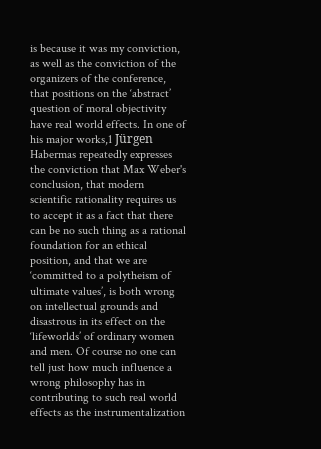is because it was my conviction, as well as the conviction of the organizers of the conference, that positions on the ‘abstract’ question of moral objectivity have real world effects. In one of his major works,1 Jürgen Habermas repeatedly expresses the conviction that Max Weber's conclusion, that modern scientific rationality requires us to accept it as a fact that there can be no such thing as a rational foundation for an ethical position, and that we are ‘committed to a polytheism of ultimate values’, is both wrong on intellectual grounds and disastrous in its effect on the ‘lifeworlds’ of ordinary women and men. Of course no one can tell just how much influence a wrong philosophy has in contributing to such real world effects as the instrumentalization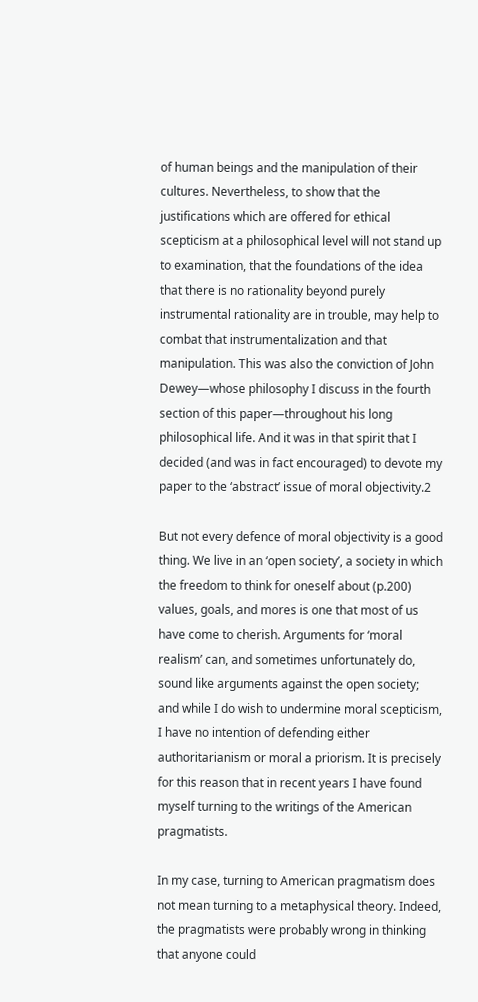of human beings and the manipulation of their cultures. Nevertheless, to show that the justifications which are offered for ethical scepticism at a philosophical level will not stand up to examination, that the foundations of the idea that there is no rationality beyond purely instrumental rationality are in trouble, may help to combat that instrumentalization and that manipulation. This was also the conviction of John Dewey—whose philosophy I discuss in the fourth section of this paper—throughout his long philosophical life. And it was in that spirit that I decided (and was in fact encouraged) to devote my paper to the ‘abstract’ issue of moral objectivity.2

But not every defence of moral objectivity is a good thing. We live in an ‘open society’, a society in which the freedom to think for oneself about (p.200) values, goals, and mores is one that most of us have come to cherish. Arguments for ‘moral realism’ can, and sometimes unfortunately do, sound like arguments against the open society; and while I do wish to undermine moral scepticism, I have no intention of defending either authoritarianism or moral a priorism. It is precisely for this reason that in recent years I have found myself turning to the writings of the American pragmatists.

In my case, turning to American pragmatism does not mean turning to a metaphysical theory. Indeed, the pragmatists were probably wrong in thinking that anyone could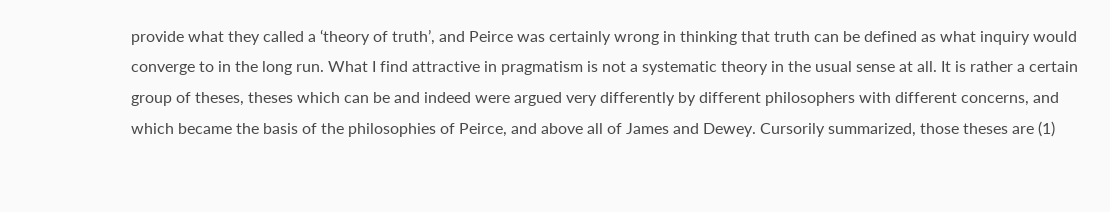provide what they called a ‘theory of truth’, and Peirce was certainly wrong in thinking that truth can be defined as what inquiry would converge to in the long run. What I find attractive in pragmatism is not a systematic theory in the usual sense at all. It is rather a certain group of theses, theses which can be and indeed were argued very differently by different philosophers with different concerns, and which became the basis of the philosophies of Peirce, and above all of James and Dewey. Cursorily summarized, those theses are (1)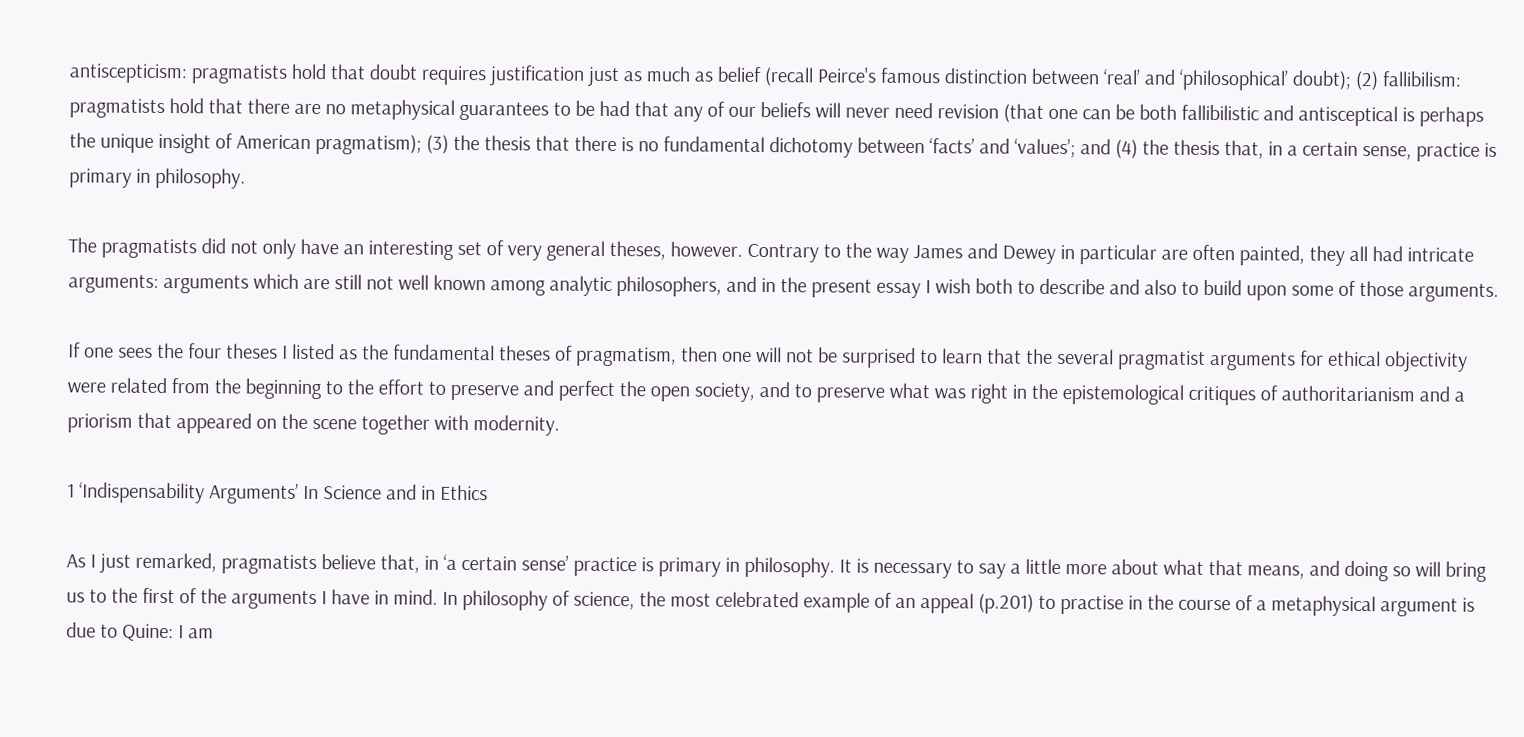antiscepticism: pragmatists hold that doubt requires justification just as much as belief (recall Peirce's famous distinction between ‘real’ and ‘philosophical’ doubt); (2) fallibilism: pragmatists hold that there are no metaphysical guarantees to be had that any of our beliefs will never need revision (that one can be both fallibilistic and antisceptical is perhaps the unique insight of American pragmatism); (3) the thesis that there is no fundamental dichotomy between ‘facts’ and ‘values’; and (4) the thesis that, in a certain sense, practice is primary in philosophy.

The pragmatists did not only have an interesting set of very general theses, however. Contrary to the way James and Dewey in particular are often painted, they all had intricate arguments: arguments which are still not well known among analytic philosophers, and in the present essay I wish both to describe and also to build upon some of those arguments.

If one sees the four theses I listed as the fundamental theses of pragmatism, then one will not be surprised to learn that the several pragmatist arguments for ethical objectivity were related from the beginning to the effort to preserve and perfect the open society, and to preserve what was right in the epistemological critiques of authoritarianism and a priorism that appeared on the scene together with modernity.

1 ‘Indispensability Arguments’ In Science and in Ethics

As I just remarked, pragmatists believe that, in ‘a certain sense’ practice is primary in philosophy. It is necessary to say a little more about what that means, and doing so will bring us to the first of the arguments I have in mind. In philosophy of science, the most celebrated example of an appeal (p.201) to practise in the course of a metaphysical argument is due to Quine: I am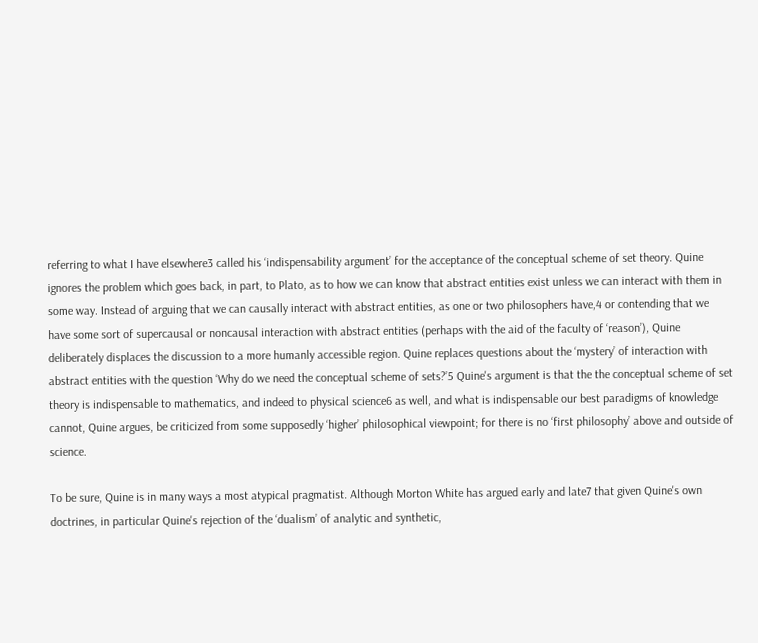referring to what I have elsewhere3 called his ‘indispensability argument’ for the acceptance of the conceptual scheme of set theory. Quine ignores the problem which goes back, in part, to Plato, as to how we can know that abstract entities exist unless we can interact with them in some way. Instead of arguing that we can causally interact with abstract entities, as one or two philosophers have,4 or contending that we have some sort of supercausal or noncausal interaction with abstract entities (perhaps with the aid of the faculty of ‘reason’), Quine deliberately displaces the discussion to a more humanly accessible region. Quine replaces questions about the ‘mystery’ of interaction with abstract entities with the question ‘Why do we need the conceptual scheme of sets?’5 Quine's argument is that the the conceptual scheme of set theory is indispensable to mathematics, and indeed to physical science6 as well, and what is indispensable our best paradigms of knowledge cannot, Quine argues, be criticized from some supposedly ‘higher’ philosophical viewpoint; for there is no ‘first philosophy’ above and outside of science.

To be sure, Quine is in many ways a most atypical pragmatist. Although Morton White has argued early and late7 that given Quine's own doctrines, in particular Quine's rejection of the ‘dualism’ of analytic and synthetic,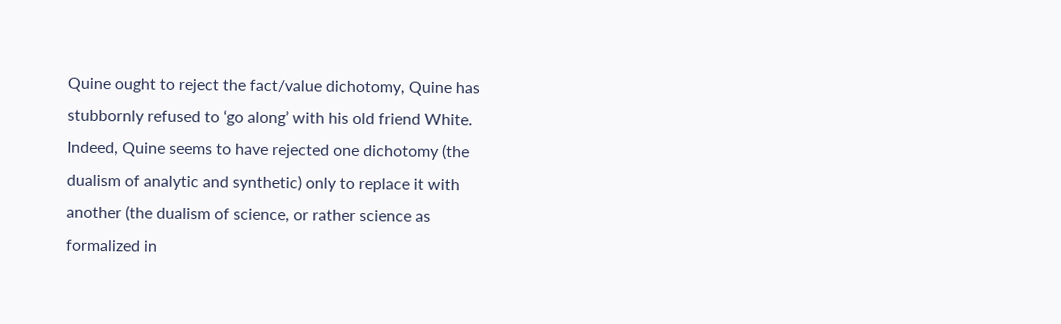Quine ought to reject the fact/value dichotomy, Quine has stubbornly refused to ‘go along’ with his old friend White. Indeed, Quine seems to have rejected one dichotomy (the dualism of analytic and synthetic) only to replace it with another (the dualism of science, or rather science as formalized in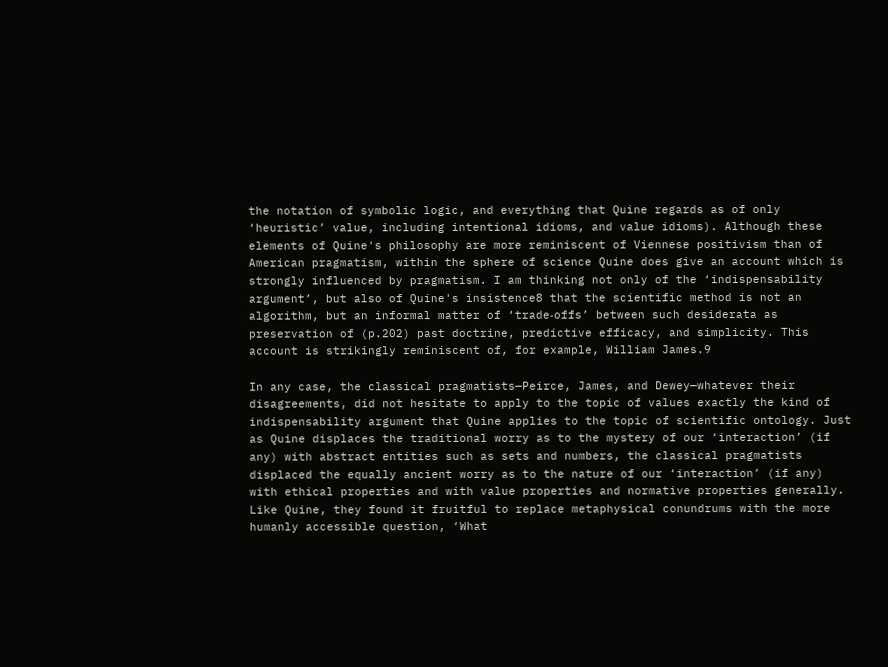the notation of symbolic logic, and everything that Quine regards as of only ‘heuristic’ value, including intentional idioms, and value idioms). Although these elements of Quine's philosophy are more reminiscent of Viennese positivism than of American pragmatism, within the sphere of science Quine does give an account which is strongly influenced by pragmatism. I am thinking not only of the ‘indispensability argument’, but also of Quine's insistence8 that the scientific method is not an algorithm, but an informal matter of ‘trade‐offs’ between such desiderata as preservation of (p.202) past doctrine, predictive efficacy, and simplicity. This account is strikingly reminiscent of, for example, William James.9

In any case, the classical pragmatists—Peirce, James, and Dewey—whatever their disagreements, did not hesitate to apply to the topic of values exactly the kind of indispensability argument that Quine applies to the topic of scientific ontology. Just as Quine displaces the traditional worry as to the mystery of our ‘interaction’ (if any) with abstract entities such as sets and numbers, the classical pragmatists displaced the equally ancient worry as to the nature of our ‘interaction’ (if any) with ethical properties and with value properties and normative properties generally. Like Quine, they found it fruitful to replace metaphysical conundrums with the more humanly accessible question, ‘What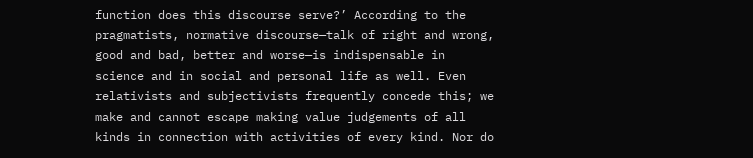function does this discourse serve?’ According to the pragmatists, normative discourse—talk of right and wrong, good and bad, better and worse—is indispensable in science and in social and personal life as well. Even relativists and subjectivists frequently concede this; we make and cannot escape making value judgements of all kinds in connection with activities of every kind. Nor do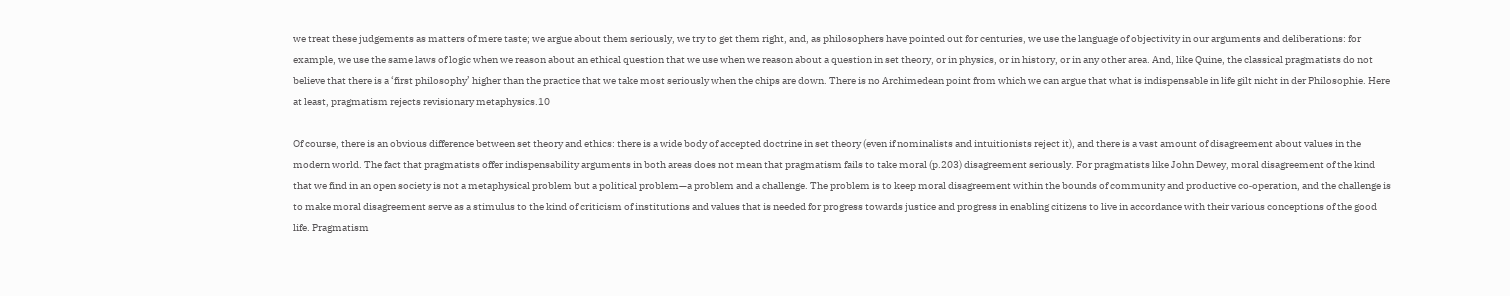we treat these judgements as matters of mere taste; we argue about them seriously, we try to get them right, and, as philosophers have pointed out for centuries, we use the language of objectivity in our arguments and deliberations: for example, we use the same laws of logic when we reason about an ethical question that we use when we reason about a question in set theory, or in physics, or in history, or in any other area. And, like Quine, the classical pragmatists do not believe that there is a ‘first philosophy’ higher than the practice that we take most seriously when the chips are down. There is no Archimedean point from which we can argue that what is indispensable in life gilt nicht in der Philosophie. Here at least, pragmatism rejects revisionary metaphysics.10

Of course, there is an obvious difference between set theory and ethics: there is a wide body of accepted doctrine in set theory (even if nominalists and intuitionists reject it), and there is a vast amount of disagreement about values in the modern world. The fact that pragmatists offer indispensability arguments in both areas does not mean that pragmatism fails to take moral (p.203) disagreement seriously. For pragmatists like John Dewey, moral disagreement of the kind that we find in an open society is not a metaphysical problem but a political problem—a problem and a challenge. The problem is to keep moral disagreement within the bounds of community and productive co‐operation, and the challenge is to make moral disagreement serve as a stimulus to the kind of criticism of institutions and values that is needed for progress towards justice and progress in enabling citizens to live in accordance with their various conceptions of the good life. Pragmatism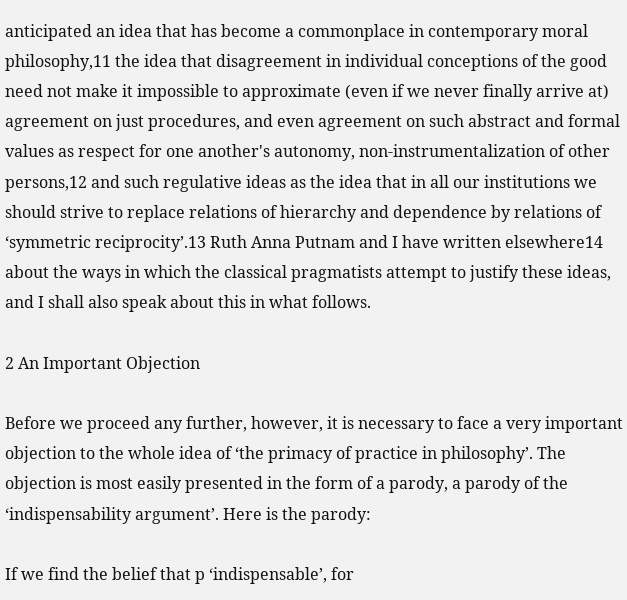anticipated an idea that has become a commonplace in contemporary moral philosophy,11 the idea that disagreement in individual conceptions of the good need not make it impossible to approximate (even if we never finally arrive at) agreement on just procedures, and even agreement on such abstract and formal values as respect for one another's autonomy, non‐instrumentalization of other persons,12 and such regulative ideas as the idea that in all our institutions we should strive to replace relations of hierarchy and dependence by relations of ‘symmetric reciprocity’.13 Ruth Anna Putnam and I have written elsewhere14 about the ways in which the classical pragmatists attempt to justify these ideas, and I shall also speak about this in what follows.

2 An Important Objection

Before we proceed any further, however, it is necessary to face a very important objection to the whole idea of ‘the primacy of practice in philosophy’. The objection is most easily presented in the form of a parody, a parody of the ‘indispensability argument’. Here is the parody:

If we find the belief that p ‘indispensable’, for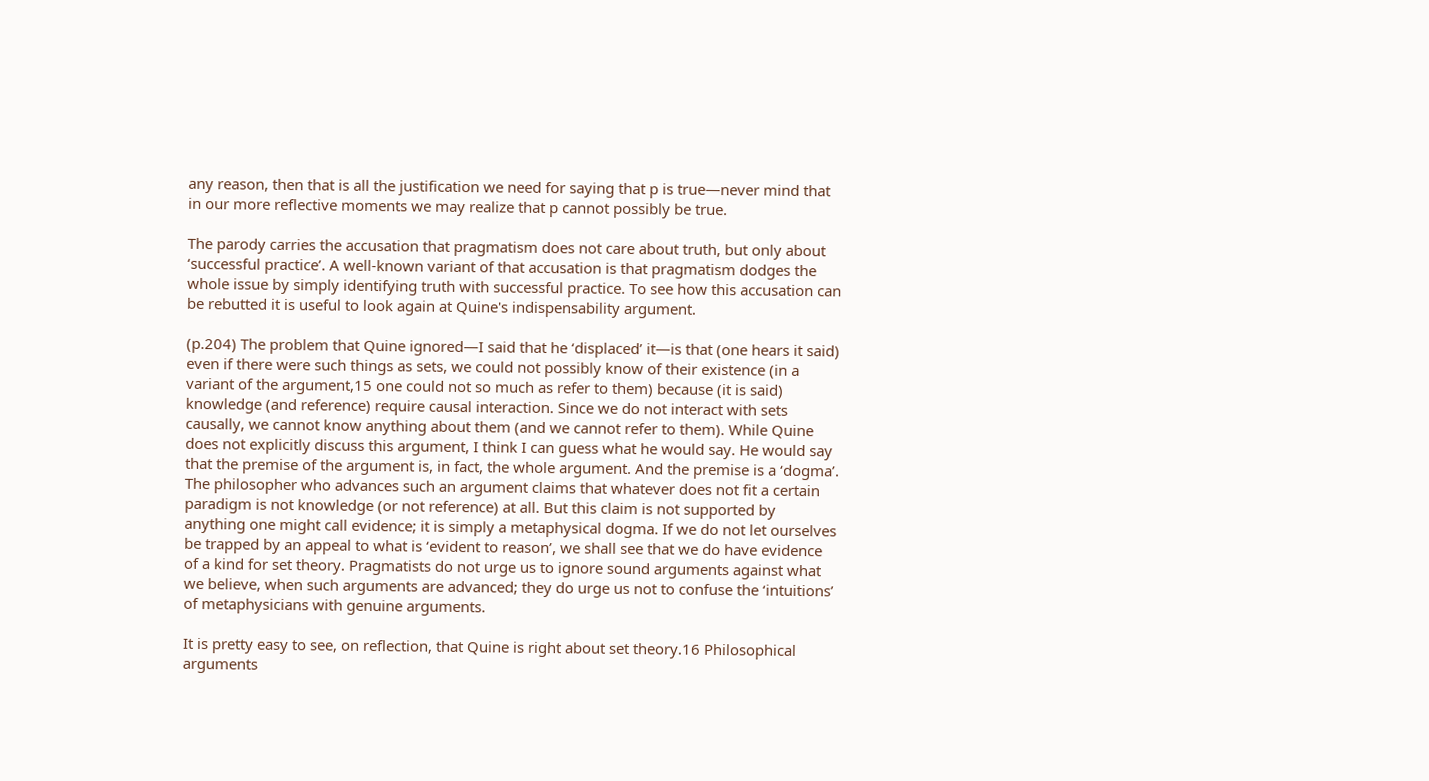any reason, then that is all the justification we need for saying that p is true—never mind that in our more reflective moments we may realize that p cannot possibly be true.

The parody carries the accusation that pragmatism does not care about truth, but only about ‘successful practice’. A well‐known variant of that accusation is that pragmatism dodges the whole issue by simply identifying truth with successful practice. To see how this accusation can be rebutted it is useful to look again at Quine's indispensability argument.

(p.204) The problem that Quine ignored—I said that he ‘displaced’ it—is that (one hears it said) even if there were such things as sets, we could not possibly know of their existence (in a variant of the argument,15 one could not so much as refer to them) because (it is said) knowledge (and reference) require causal interaction. Since we do not interact with sets causally, we cannot know anything about them (and we cannot refer to them). While Quine does not explicitly discuss this argument, I think I can guess what he would say. He would say that the premise of the argument is, in fact, the whole argument. And the premise is a ‘dogma’. The philosopher who advances such an argument claims that whatever does not fit a certain paradigm is not knowledge (or not reference) at all. But this claim is not supported by anything one might call evidence; it is simply a metaphysical dogma. If we do not let ourselves be trapped by an appeal to what is ‘evident to reason’, we shall see that we do have evidence of a kind for set theory. Pragmatists do not urge us to ignore sound arguments against what we believe, when such arguments are advanced; they do urge us not to confuse the ‘intuitions’ of metaphysicians with genuine arguments.

It is pretty easy to see, on reflection, that Quine is right about set theory.16 Philosophical arguments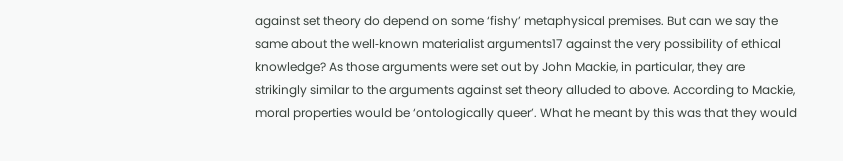against set theory do depend on some ‘fishy’ metaphysical premises. But can we say the same about the well‐known materialist arguments17 against the very possibility of ethical knowledge? As those arguments were set out by John Mackie, in particular, they are strikingly similar to the arguments against set theory alluded to above. According to Mackie, moral properties would be ‘ontologically queer’. What he meant by this was that they would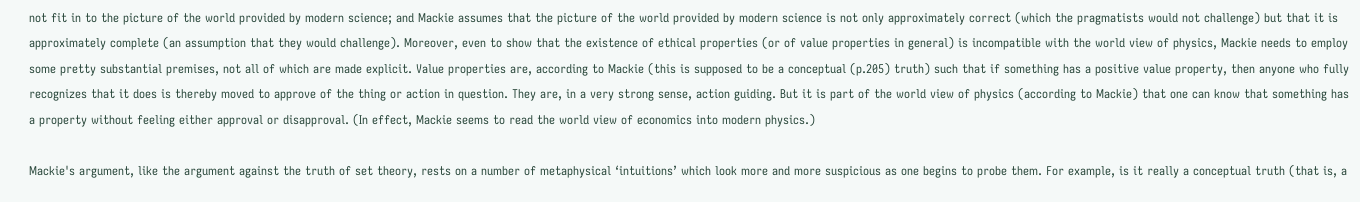not fit in to the picture of the world provided by modern science; and Mackie assumes that the picture of the world provided by modern science is not only approximately correct (which the pragmatists would not challenge) but that it is approximately complete (an assumption that they would challenge). Moreover, even to show that the existence of ethical properties (or of value properties in general) is incompatible with the world view of physics, Mackie needs to employ some pretty substantial premises, not all of which are made explicit. Value properties are, according to Mackie (this is supposed to be a conceptual (p.205) truth) such that if something has a positive value property, then anyone who fully recognizes that it does is thereby moved to approve of the thing or action in question. They are, in a very strong sense, action guiding. But it is part of the world view of physics (according to Mackie) that one can know that something has a property without feeling either approval or disapproval. (In effect, Mackie seems to read the world view of economics into modern physics.)

Mackie's argument, like the argument against the truth of set theory, rests on a number of metaphysical ‘intuitions’ which look more and more suspicious as one begins to probe them. For example, is it really a conceptual truth (that is, a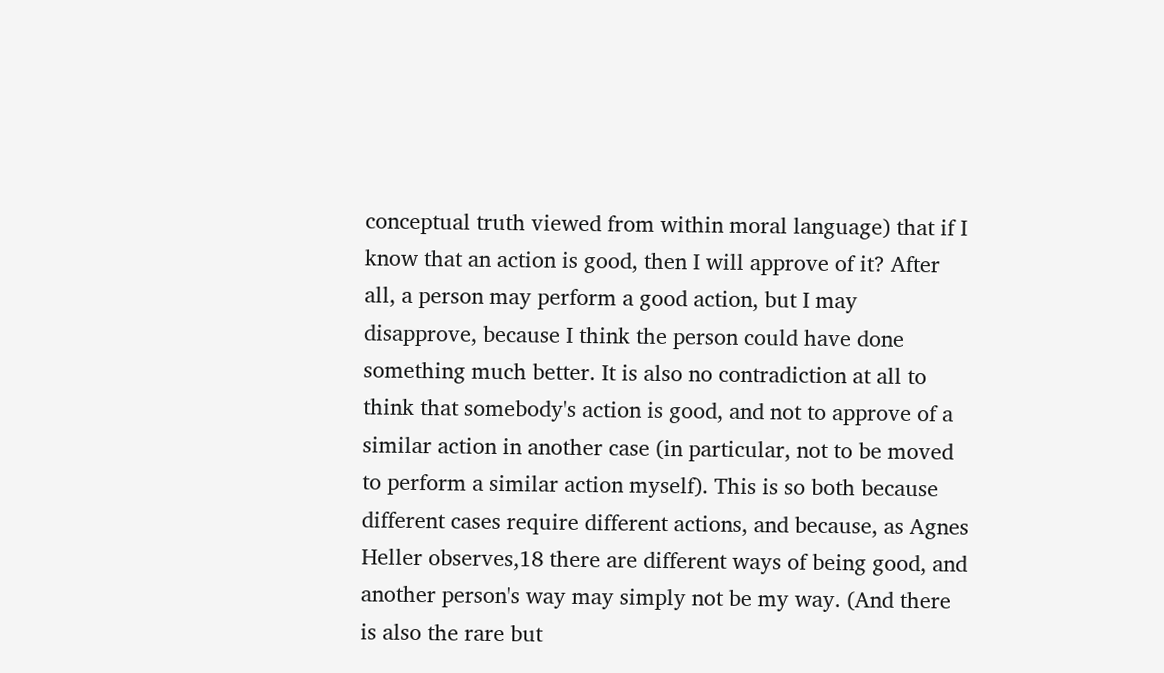conceptual truth viewed from within moral language) that if I know that an action is good, then I will approve of it? After all, a person may perform a good action, but I may disapprove, because I think the person could have done something much better. It is also no contradiction at all to think that somebody's action is good, and not to approve of a similar action in another case (in particular, not to be moved to perform a similar action myself). This is so both because different cases require different actions, and because, as Agnes Heller observes,18 there are different ways of being good, and another person's way may simply not be my way. (And there is also the rare but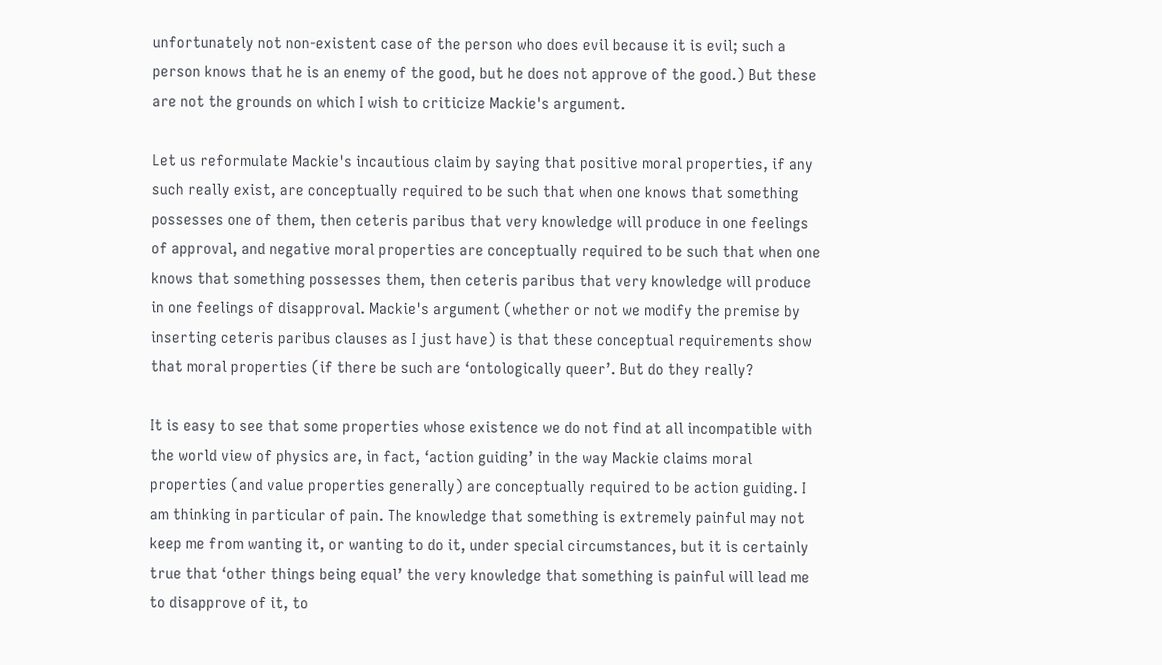unfortunately not non‐existent case of the person who does evil because it is evil; such a person knows that he is an enemy of the good, but he does not approve of the good.) But these are not the grounds on which I wish to criticize Mackie's argument.

Let us reformulate Mackie's incautious claim by saying that positive moral properties, if any such really exist, are conceptually required to be such that when one knows that something possesses one of them, then ceteris paribus that very knowledge will produce in one feelings of approval, and negative moral properties are conceptually required to be such that when one knows that something possesses them, then ceteris paribus that very knowledge will produce in one feelings of disapproval. Mackie's argument (whether or not we modify the premise by inserting ceteris paribus clauses as I just have) is that these conceptual requirements show that moral properties (if there be such are ‘ontologically queer’. But do they really?

It is easy to see that some properties whose existence we do not find at all incompatible with the world view of physics are, in fact, ‘action guiding’ in the way Mackie claims moral properties (and value properties generally) are conceptually required to be action guiding. I am thinking in particular of pain. The knowledge that something is extremely painful may not keep me from wanting it, or wanting to do it, under special circumstances, but it is certainly true that ‘other things being equal’ the very knowledge that something is painful will lead me to disapprove of it, to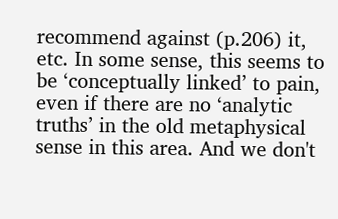recommend against (p.206) it, etc. In some sense, this seems to be ‘conceptually linked’ to pain, even if there are no ‘analytic truths’ in the old metaphysical sense in this area. And we don't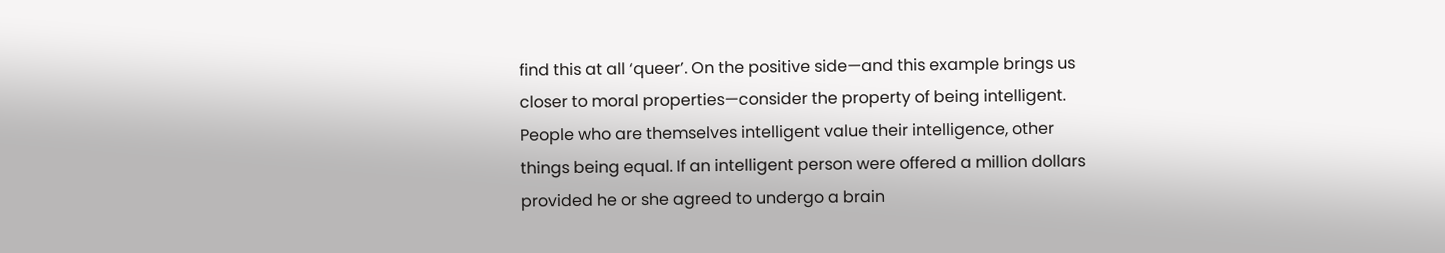find this at all ‘queer’. On the positive side—and this example brings us closer to moral properties—consider the property of being intelligent. People who are themselves intelligent value their intelligence, other things being equal. If an intelligent person were offered a million dollars provided he or she agreed to undergo a brain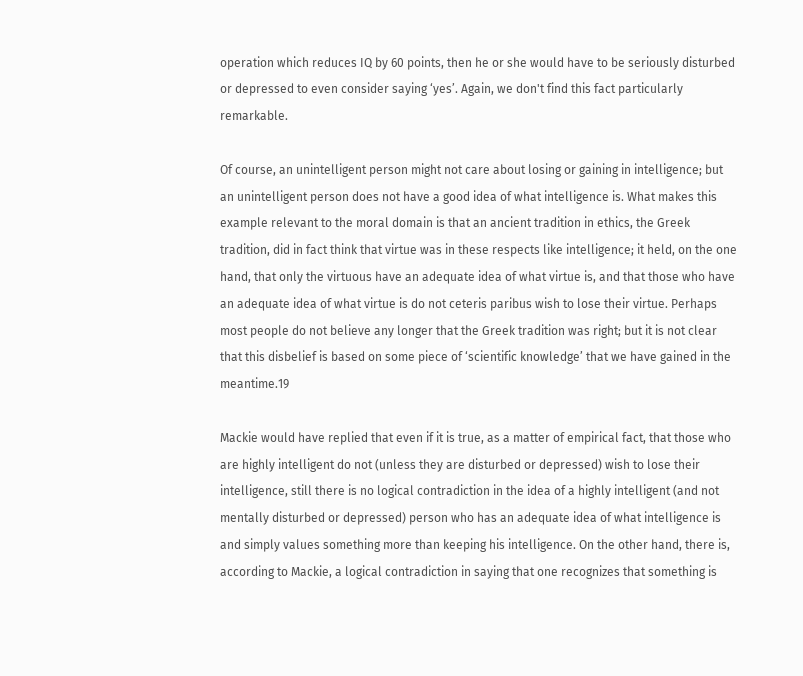operation which reduces IQ by 60 points, then he or she would have to be seriously disturbed or depressed to even consider saying ‘yes’. Again, we don't find this fact particularly remarkable.

Of course, an unintelligent person might not care about losing or gaining in intelligence; but an unintelligent person does not have a good idea of what intelligence is. What makes this example relevant to the moral domain is that an ancient tradition in ethics, the Greek tradition, did in fact think that virtue was in these respects like intelligence; it held, on the one hand, that only the virtuous have an adequate idea of what virtue is, and that those who have an adequate idea of what virtue is do not ceteris paribus wish to lose their virtue. Perhaps most people do not believe any longer that the Greek tradition was right; but it is not clear that this disbelief is based on some piece of ‘scientific knowledge’ that we have gained in the meantime.19

Mackie would have replied that even if it is true, as a matter of empirical fact, that those who are highly intelligent do not (unless they are disturbed or depressed) wish to lose their intelligence, still there is no logical contradiction in the idea of a highly intelligent (and not mentally disturbed or depressed) person who has an adequate idea of what intelligence is and simply values something more than keeping his intelligence. On the other hand, there is, according to Mackie, a logical contradiction in saying that one recognizes that something is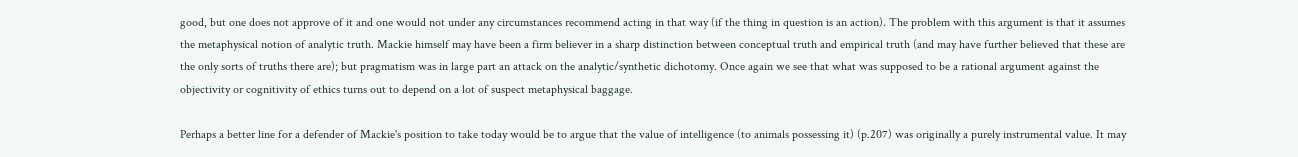good, but one does not approve of it and one would not under any circumstances recommend acting in that way (if the thing in question is an action). The problem with this argument is that it assumes the metaphysical notion of analytic truth. Mackie himself may have been a firm believer in a sharp distinction between conceptual truth and empirical truth (and may have further believed that these are the only sorts of truths there are); but pragmatism was in large part an attack on the analytic/synthetic dichotomy. Once again we see that what was supposed to be a rational argument against the objectivity or cognitivity of ethics turns out to depend on a lot of suspect metaphysical baggage.

Perhaps a better line for a defender of Mackie's position to take today would be to argue that the value of intelligence (to animals possessing it) (p.207) was originally a purely instrumental value. It may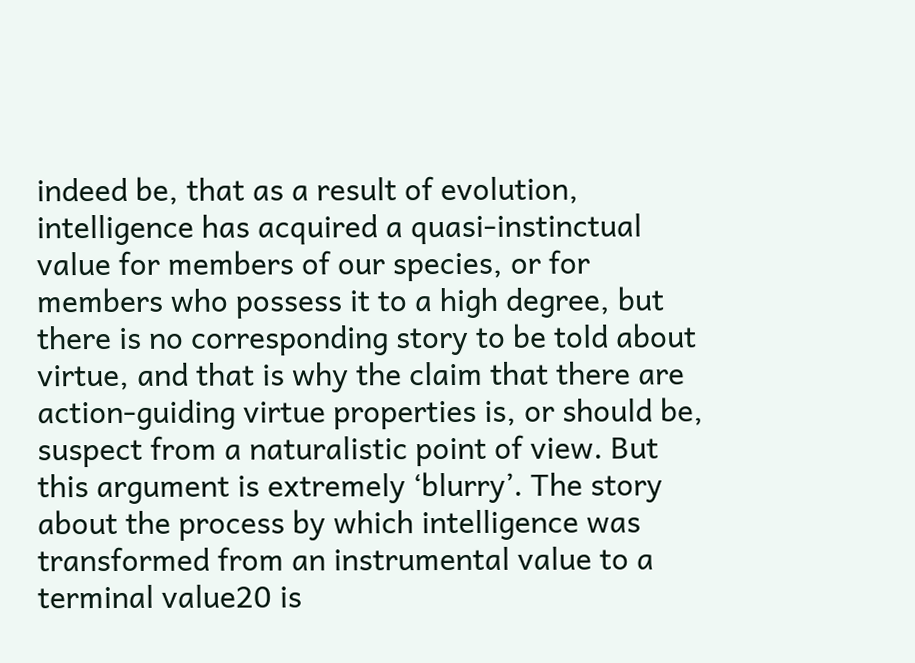indeed be, that as a result of evolution, intelligence has acquired a quasi‐instinctual value for members of our species, or for members who possess it to a high degree, but there is no corresponding story to be told about virtue, and that is why the claim that there are action‐guiding virtue properties is, or should be, suspect from a naturalistic point of view. But this argument is extremely ‘blurry’. The story about the process by which intelligence was transformed from an instrumental value to a terminal value20 is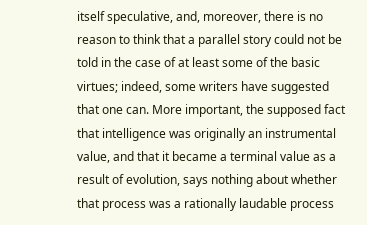itself speculative, and, moreover, there is no reason to think that a parallel story could not be told in the case of at least some of the basic virtues; indeed, some writers have suggested that one can. More important, the supposed fact that intelligence was originally an instrumental value, and that it became a terminal value as a result of evolution, says nothing about whether that process was a rationally laudable process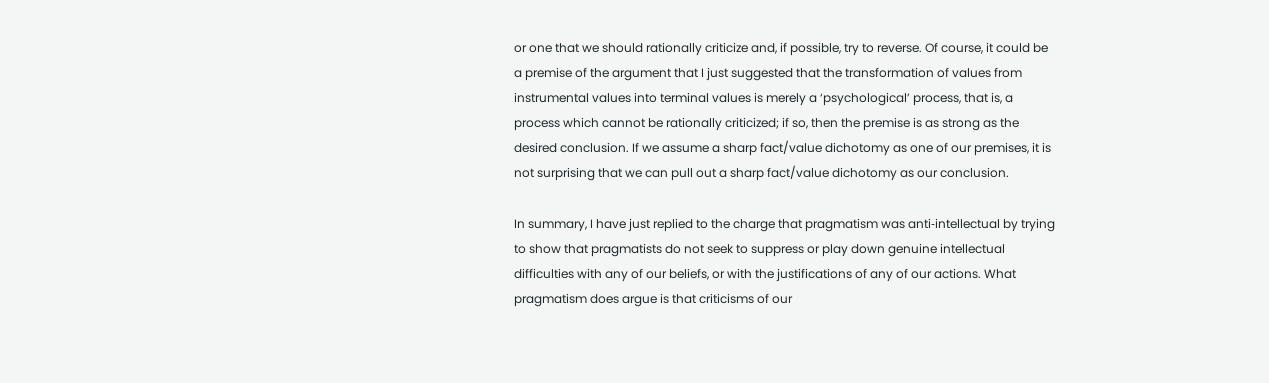or one that we should rationally criticize and, if possible, try to reverse. Of course, it could be a premise of the argument that I just suggested that the transformation of values from instrumental values into terminal values is merely a ‘psychological’ process, that is, a process which cannot be rationally criticized; if so, then the premise is as strong as the desired conclusion. If we assume a sharp fact/value dichotomy as one of our premises, it is not surprising that we can pull out a sharp fact/value dichotomy as our conclusion.

In summary, I have just replied to the charge that pragmatism was anti‐intellectual by trying to show that pragmatists do not seek to suppress or play down genuine intellectual difficulties with any of our beliefs, or with the justifications of any of our actions. What pragmatism does argue is that criticisms of our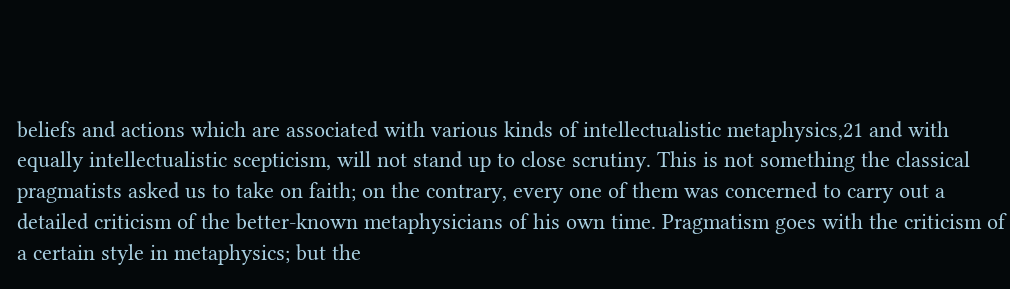beliefs and actions which are associated with various kinds of intellectualistic metaphysics,21 and with equally intellectualistic scepticism, will not stand up to close scrutiny. This is not something the classical pragmatists asked us to take on faith; on the contrary, every one of them was concerned to carry out a detailed criticism of the better‐known metaphysicians of his own time. Pragmatism goes with the criticism of a certain style in metaphysics; but the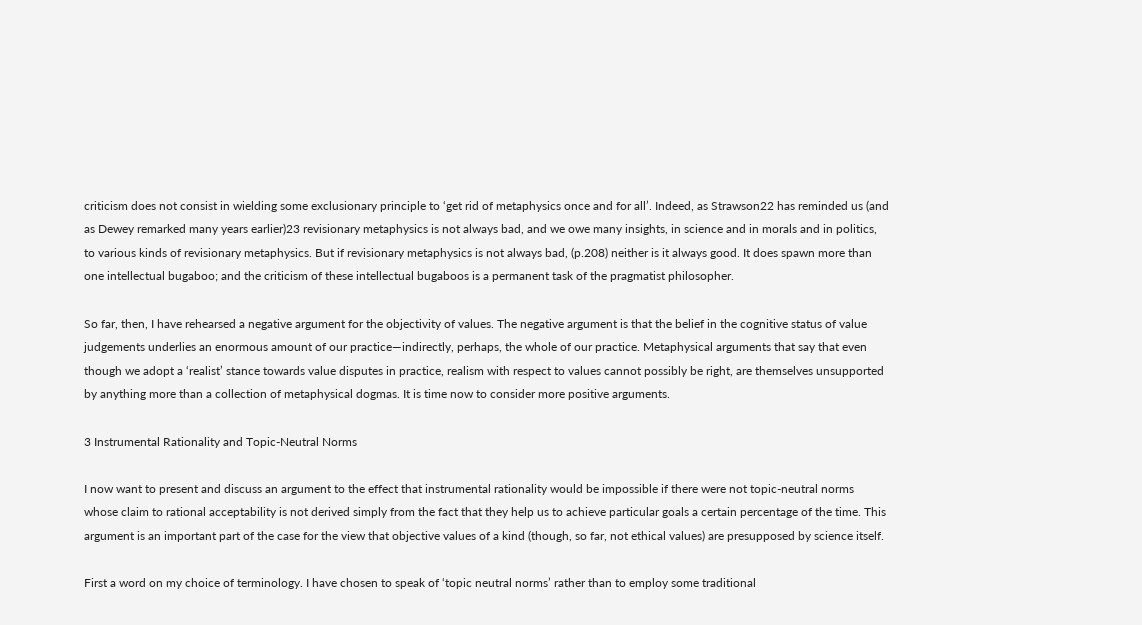criticism does not consist in wielding some exclusionary principle to ‘get rid of metaphysics once and for all’. Indeed, as Strawson22 has reminded us (and as Dewey remarked many years earlier)23 revisionary metaphysics is not always bad, and we owe many insights, in science and in morals and in politics, to various kinds of revisionary metaphysics. But if revisionary metaphysics is not always bad, (p.208) neither is it always good. It does spawn more than one intellectual bugaboo; and the criticism of these intellectual bugaboos is a permanent task of the pragmatist philosopher.

So far, then, I have rehearsed a negative argument for the objectivity of values. The negative argument is that the belief in the cognitive status of value judgements underlies an enormous amount of our practice—indirectly, perhaps, the whole of our practice. Metaphysical arguments that say that even though we adopt a ‘realist’ stance towards value disputes in practice, realism with respect to values cannot possibly be right, are themselves unsupported by anything more than a collection of metaphysical dogmas. It is time now to consider more positive arguments.

3 Instrumental Rationality and Topic‐Neutral Norms

I now want to present and discuss an argument to the effect that instrumental rationality would be impossible if there were not topic‐neutral norms whose claim to rational acceptability is not derived simply from the fact that they help us to achieve particular goals a certain percentage of the time. This argument is an important part of the case for the view that objective values of a kind (though, so far, not ethical values) are presupposed by science itself.

First a word on my choice of terminology. I have chosen to speak of ‘topic neutral norms’ rather than to employ some traditional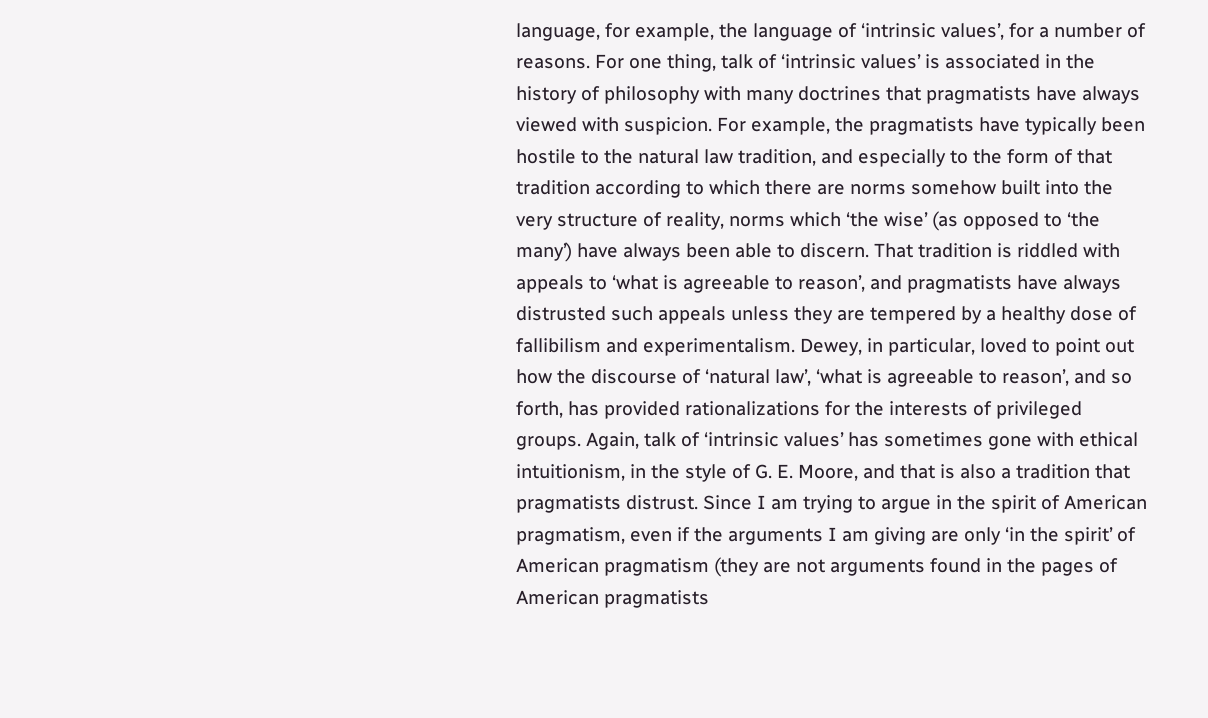language, for example, the language of ‘intrinsic values’, for a number of reasons. For one thing, talk of ‘intrinsic values’ is associated in the history of philosophy with many doctrines that pragmatists have always viewed with suspicion. For example, the pragmatists have typically been hostile to the natural law tradition, and especially to the form of that tradition according to which there are norms somehow built into the very structure of reality, norms which ‘the wise’ (as opposed to ‘the many’) have always been able to discern. That tradition is riddled with appeals to ‘what is agreeable to reason’, and pragmatists have always distrusted such appeals unless they are tempered by a healthy dose of fallibilism and experimentalism. Dewey, in particular, loved to point out how the discourse of ‘natural law’, ‘what is agreeable to reason’, and so forth, has provided rationalizations for the interests of privileged groups. Again, talk of ‘intrinsic values’ has sometimes gone with ethical intuitionism, in the style of G. E. Moore, and that is also a tradition that pragmatists distrust. Since I am trying to argue in the spirit of American pragmatism, even if the arguments I am giving are only ‘in the spirit’ of American pragmatism (they are not arguments found in the pages of American pragmatists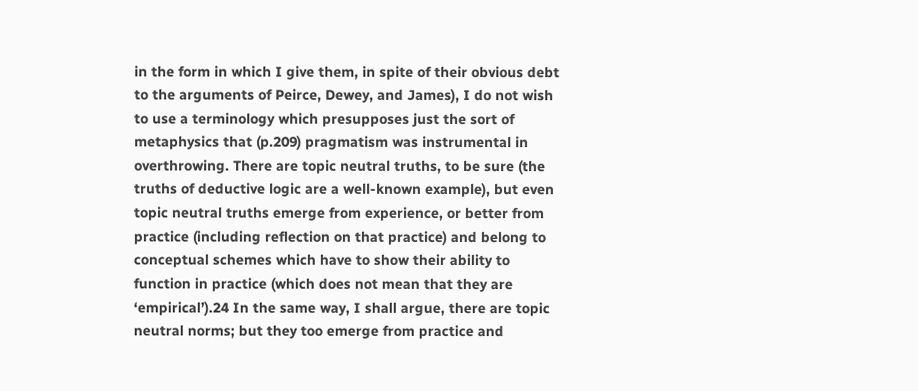in the form in which I give them, in spite of their obvious debt to the arguments of Peirce, Dewey, and James), I do not wish to use a terminology which presupposes just the sort of metaphysics that (p.209) pragmatism was instrumental in overthrowing. There are topic neutral truths, to be sure (the truths of deductive logic are a well‐known example), but even topic neutral truths emerge from experience, or better from practice (including reflection on that practice) and belong to conceptual schemes which have to show their ability to function in practice (which does not mean that they are ‘empirical’).24 In the same way, I shall argue, there are topic neutral norms; but they too emerge from practice and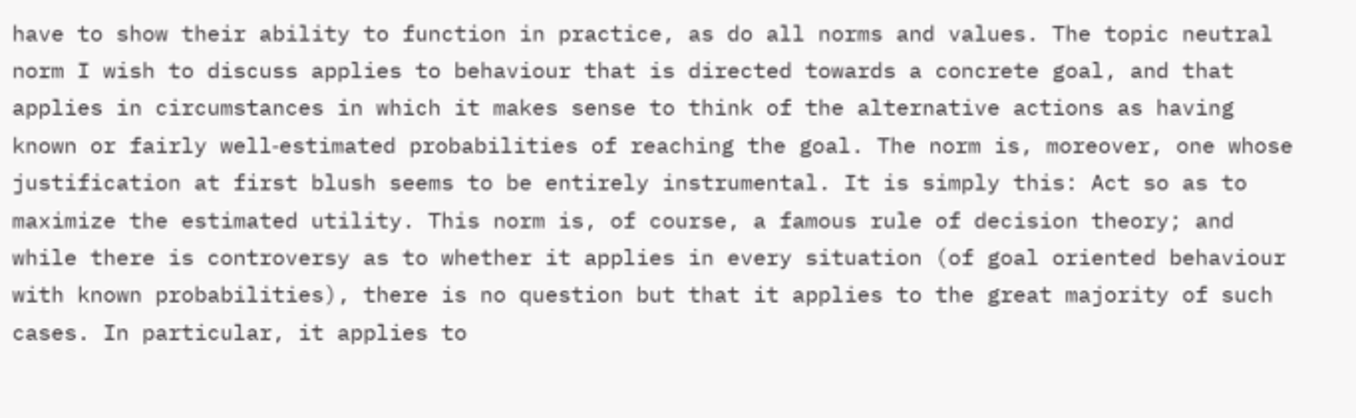have to show their ability to function in practice, as do all norms and values. The topic neutral norm I wish to discuss applies to behaviour that is directed towards a concrete goal, and that applies in circumstances in which it makes sense to think of the alternative actions as having known or fairly well‐estimated probabilities of reaching the goal. The norm is, moreover, one whose justification at first blush seems to be entirely instrumental. It is simply this: Act so as to maximize the estimated utility. This norm is, of course, a famous rule of decision theory; and while there is controversy as to whether it applies in every situation (of goal oriented behaviour with known probabilities), there is no question but that it applies to the great majority of such cases. In particular, it applies to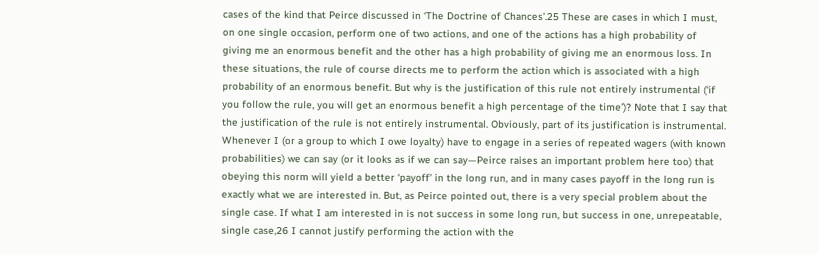cases of the kind that Peirce discussed in ‘The Doctrine of Chances’.25 These are cases in which I must, on one single occasion, perform one of two actions, and one of the actions has a high probability of giving me an enormous benefit and the other has a high probability of giving me an enormous loss. In these situations, the rule of course directs me to perform the action which is associated with a high probability of an enormous benefit. But why is the justification of this rule not entirely instrumental (‘if you follow the rule, you will get an enormous benefit a high percentage of the time’)? Note that I say that the justification of the rule is not entirely instrumental. Obviously, part of its justification is instrumental. Whenever I (or a group to which I owe loyalty) have to engage in a series of repeated wagers (with known probabilities) we can say (or it looks as if we can say—Peirce raises an important problem here too) that obeying this norm will yield a better ‘payoff’ in the long run, and in many cases payoff in the long run is exactly what we are interested in. But, as Peirce pointed out, there is a very special problem about the single case. If what I am interested in is not success in some long run, but success in one, unrepeatable, single case,26 I cannot justify performing the action with the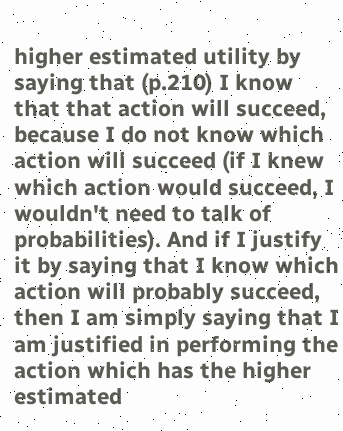higher estimated utility by saying that (p.210) I know that that action will succeed, because I do not know which action will succeed (if I knew which action would succeed, I wouldn't need to talk of probabilities). And if I justify it by saying that I know which action will probably succeed, then I am simply saying that I am justified in performing the action which has the higher estimated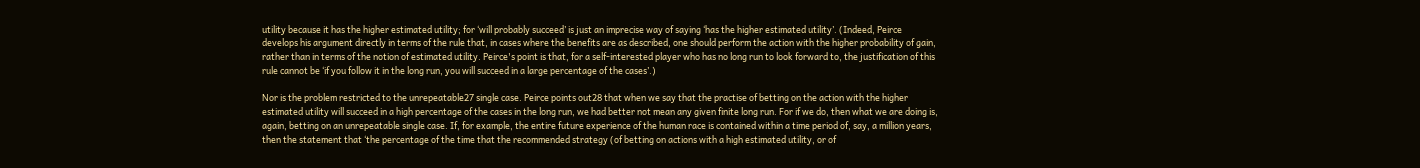utility because it has the higher estimated utility; for ‘will probably succeed’ is just an imprecise way of saying ‘has the higher estimated utility’. (Indeed, Peirce develops his argument directly in terms of the rule that, in cases where the benefits are as described, one should perform the action with the higher probability of gain, rather than in terms of the notion of estimated utility. Peirce's point is that, for a self‐interested player who has no long run to look forward to, the justification of this rule cannot be ‘if you follow it in the long run, you will succeed in a large percentage of the cases’.)

Nor is the problem restricted to the unrepeatable27 single case. Peirce points out28 that when we say that the practise of betting on the action with the higher estimated utility will succeed in a high percentage of the cases in the long run, we had better not mean any given finite long run. For if we do, then what we are doing is, again, betting on an unrepeatable single case. If, for example, the entire future experience of the human race is contained within a time period of, say, a million years, then the statement that ‘the percentage of the time that the recommended strategy (of betting on actions with a high estimated utility, or of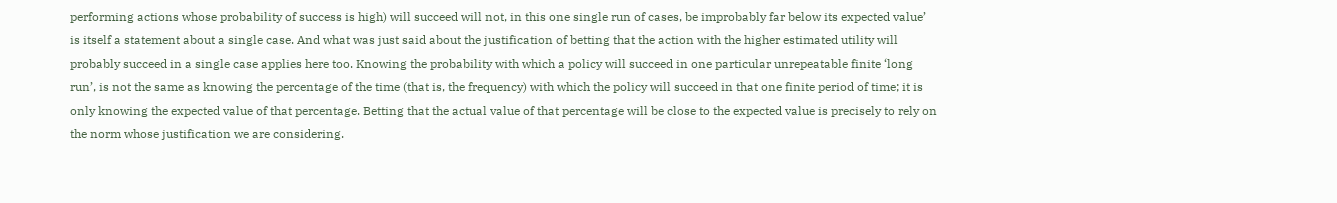performing actions whose probability of success is high) will succeed will not, in this one single run of cases, be improbably far below its expected value’ is itself a statement about a single case. And what was just said about the justification of betting that the action with the higher estimated utility will probably succeed in a single case applies here too. Knowing the probability with which a policy will succeed in one particular unrepeatable finite ‘long run’, is not the same as knowing the percentage of the time (that is, the frequency) with which the policy will succeed in that one finite period of time; it is only knowing the expected value of that percentage. Betting that the actual value of that percentage will be close to the expected value is precisely to rely on the norm whose justification we are considering.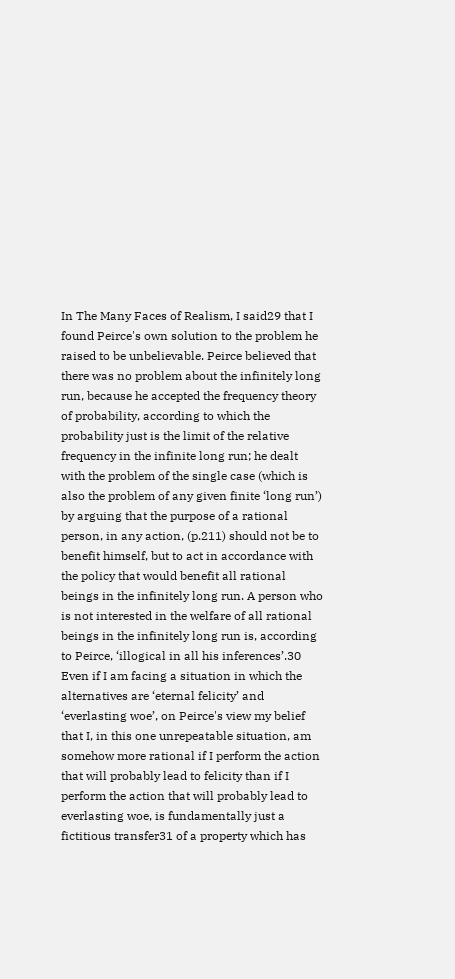In The Many Faces of Realism, I said29 that I found Peirce's own solution to the problem he raised to be unbelievable. Peirce believed that there was no problem about the infinitely long run, because he accepted the frequency theory of probability, according to which the probability just is the limit of the relative frequency in the infinite long run; he dealt with the problem of the single case (which is also the problem of any given finite ‘long run’) by arguing that the purpose of a rational person, in any action, (p.211) should not be to benefit himself, but to act in accordance with the policy that would benefit all rational beings in the infinitely long run. A person who is not interested in the welfare of all rational beings in the infinitely long run is, according to Peirce, ‘illogical in all his inferences’.30 Even if I am facing a situation in which the alternatives are ‘eternal felicity’ and ‘everlasting woe’, on Peirce's view my belief that I, in this one unrepeatable situation, am somehow more rational if I perform the action that will probably lead to felicity than if I perform the action that will probably lead to everlasting woe, is fundamentally just a fictitious transfer31 of a property which has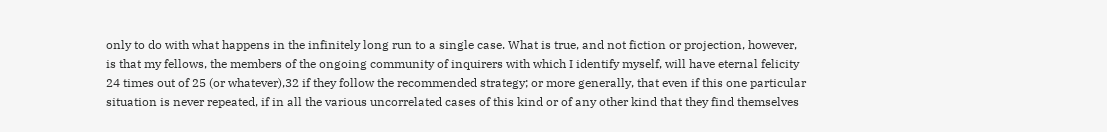only to do with what happens in the infinitely long run to a single case. What is true, and not fiction or projection, however, is that my fellows, the members of the ongoing community of inquirers with which I identify myself, will have eternal felicity 24 times out of 25 (or whatever),32 if they follow the recommended strategy; or more generally, that even if this one particular situation is never repeated, if in all the various uncorrelated cases of this kind or of any other kind that they find themselves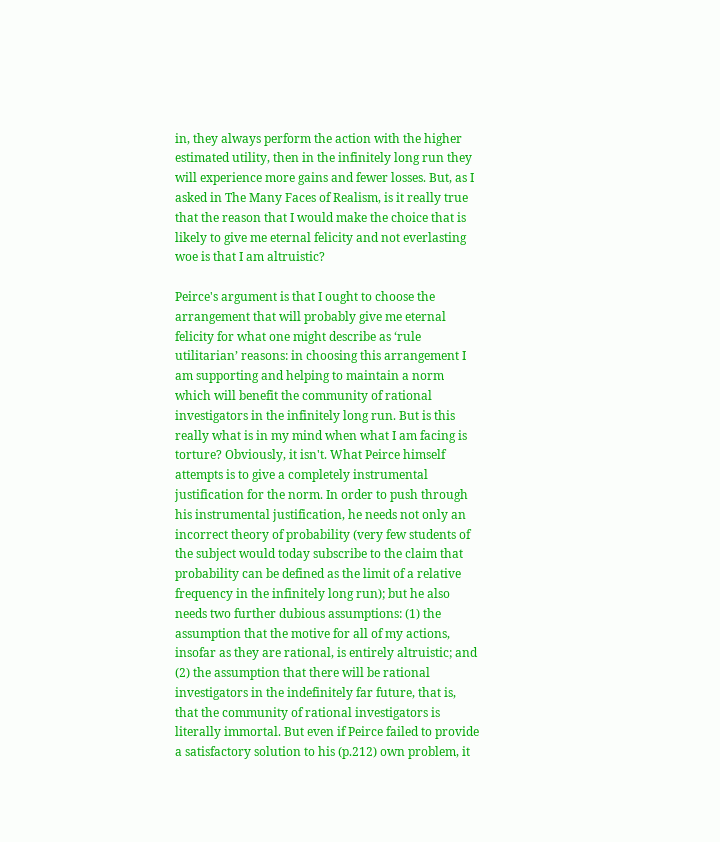in, they always perform the action with the higher estimated utility, then in the infinitely long run they will experience more gains and fewer losses. But, as I asked in The Many Faces of Realism, is it really true that the reason that I would make the choice that is likely to give me eternal felicity and not everlasting woe is that I am altruistic?

Peirce's argument is that I ought to choose the arrangement that will probably give me eternal felicity for what one might describe as ‘rule utilitarian’ reasons: in choosing this arrangement I am supporting and helping to maintain a norm which will benefit the community of rational investigators in the infinitely long run. But is this really what is in my mind when what I am facing is torture? Obviously, it isn't. What Peirce himself attempts is to give a completely instrumental justification for the norm. In order to push through his instrumental justification, he needs not only an incorrect theory of probability (very few students of the subject would today subscribe to the claim that probability can be defined as the limit of a relative frequency in the infinitely long run); but he also needs two further dubious assumptions: (1) the assumption that the motive for all of my actions, insofar as they are rational, is entirely altruistic; and (2) the assumption that there will be rational investigators in the indefinitely far future, that is, that the community of rational investigators is literally immortal. But even if Peirce failed to provide a satisfactory solution to his (p.212) own problem, it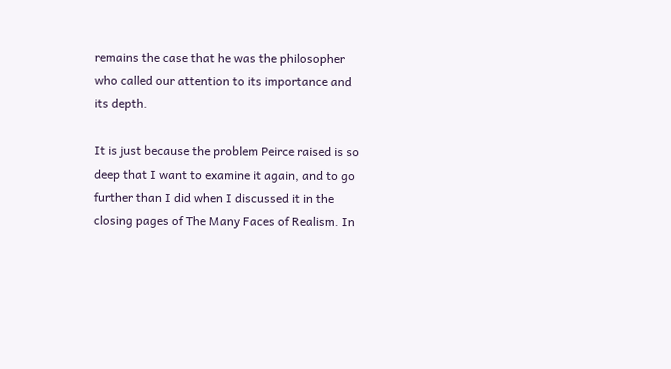remains the case that he was the philosopher who called our attention to its importance and its depth.

It is just because the problem Peirce raised is so deep that I want to examine it again, and to go further than I did when I discussed it in the closing pages of The Many Faces of Realism. In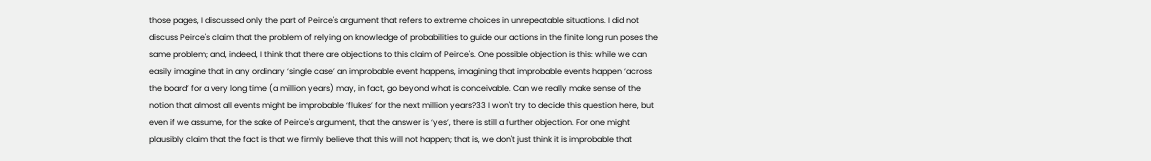those pages, I discussed only the part of Peirce's argument that refers to extreme choices in unrepeatable situations. I did not discuss Peirce's claim that the problem of relying on knowledge of probabilities to guide our actions in the finite long run poses the same problem; and, indeed, I think that there are objections to this claim of Peirce's. One possible objection is this: while we can easily imagine that in any ordinary ‘single case’ an improbable event happens, imagining that improbable events happen ‘across the board’ for a very long time (a million years) may, in fact, go beyond what is conceivable. Can we really make sense of the notion that almost all events might be improbable ‘flukes’ for the next million years?33 I won't try to decide this question here, but even if we assume, for the sake of Peirce's argument, that the answer is ‘yes’, there is still a further objection. For one might plausibly claim that the fact is that we firmly believe that this will not happen; that is, we don't just think it is improbable that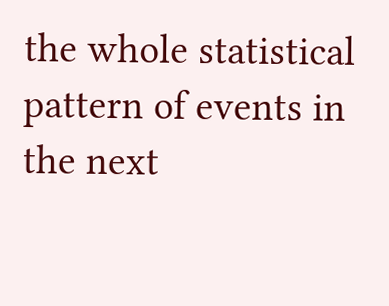the whole statistical pattern of events in the next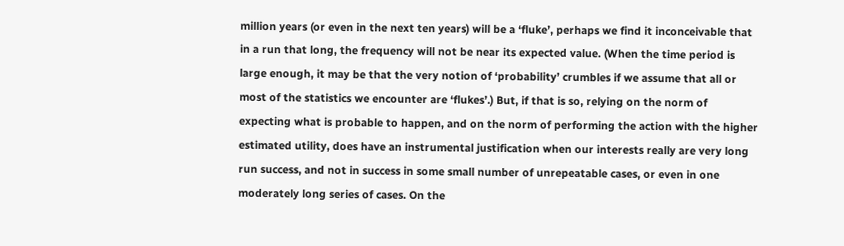million years (or even in the next ten years) will be a ‘fluke’, perhaps we find it inconceivable that in a run that long, the frequency will not be near its expected value. (When the time period is large enough, it may be that the very notion of ‘probability’ crumbles if we assume that all or most of the statistics we encounter are ‘flukes’.) But, if that is so, relying on the norm of expecting what is probable to happen, and on the norm of performing the action with the higher estimated utility, does have an instrumental justification when our interests really are very long run success, and not in success in some small number of unrepeatable cases, or even in one moderately long series of cases. On the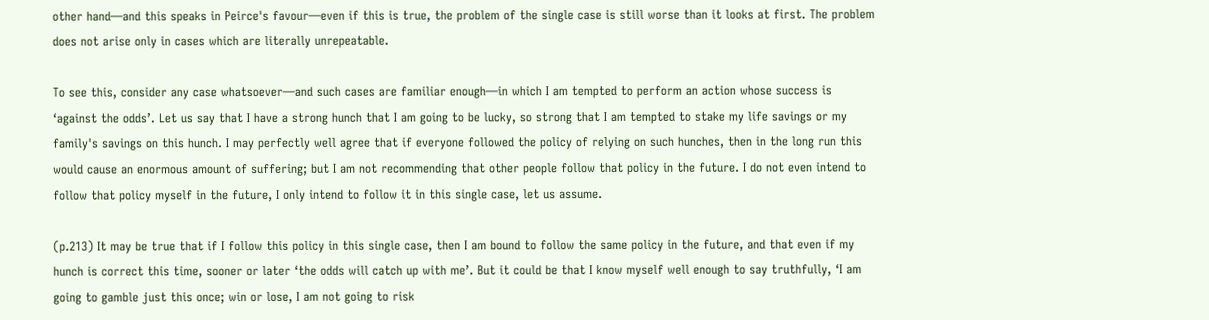other hand—and this speaks in Peirce's favour—even if this is true, the problem of the single case is still worse than it looks at first. The problem does not arise only in cases which are literally unrepeatable.

To see this, consider any case whatsoever—and such cases are familiar enough—in which I am tempted to perform an action whose success is ‘against the odds’. Let us say that I have a strong hunch that I am going to be lucky, so strong that I am tempted to stake my life savings or my family's savings on this hunch. I may perfectly well agree that if everyone followed the policy of relying on such hunches, then in the long run this would cause an enormous amount of suffering; but I am not recommending that other people follow that policy in the future. I do not even intend to follow that policy myself in the future, I only intend to follow it in this single case, let us assume.

(p.213) It may be true that if I follow this policy in this single case, then I am bound to follow the same policy in the future, and that even if my hunch is correct this time, sooner or later ‘the odds will catch up with me’. But it could be that I know myself well enough to say truthfully, ‘I am going to gamble just this once; win or lose, I am not going to risk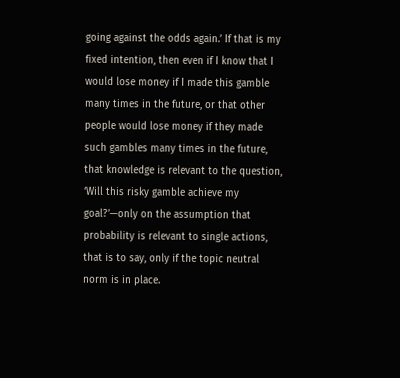going against the odds again.’ If that is my fixed intention, then even if I know that I would lose money if I made this gamble many times in the future, or that other people would lose money if they made such gambles many times in the future, that knowledge is relevant to the question, ‘Will this risky gamble achieve my goal?’—only on the assumption that probability is relevant to single actions, that is to say, only if the topic neutral norm is in place.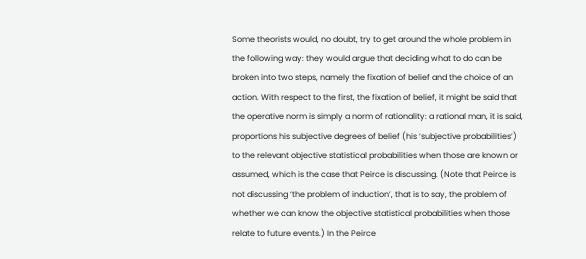Some theorists would, no doubt, try to get around the whole problem in the following way: they would argue that deciding what to do can be broken into two steps, namely the fixation of belief and the choice of an action. With respect to the first, the fixation of belief, it might be said that the operative norm is simply a norm of rationality: a rational man, it is said, proportions his subjective degrees of belief (his ‘subjective probabilities’) to the relevant objective statistical probabilities when those are known or assumed, which is the case that Peirce is discussing. (Note that Peirce is not discussing ‘the problem of induction’, that is to say, the problem of whether we can know the objective statistical probabilities when those relate to future events.) In the Peirce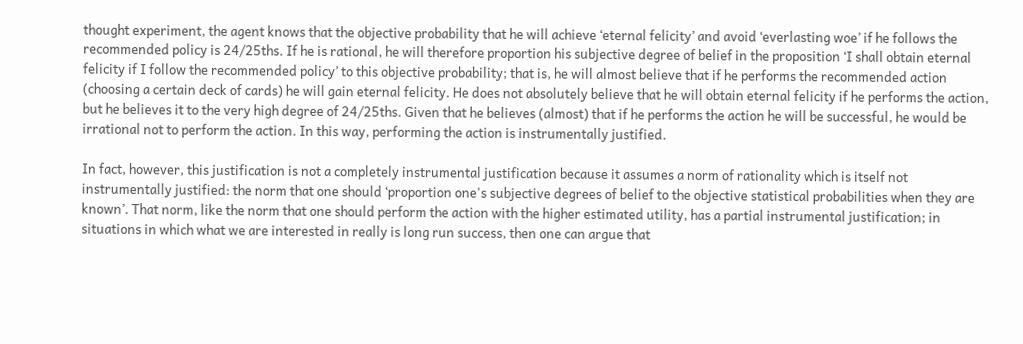thought experiment, the agent knows that the objective probability that he will achieve ‘eternal felicity’ and avoid ‘everlasting woe’ if he follows the recommended policy is 24/25ths. If he is rational, he will therefore proportion his subjective degree of belief in the proposition ‘I shall obtain eternal felicity if I follow the recommended policy’ to this objective probability; that is, he will almost believe that if he performs the recommended action (choosing a certain deck of cards) he will gain eternal felicity. He does not absolutely believe that he will obtain eternal felicity if he performs the action, but he believes it to the very high degree of 24/25ths. Given that he believes (almost) that if he performs the action he will be successful, he would be irrational not to perform the action. In this way, performing the action is instrumentally justified.

In fact, however, this justification is not a completely instrumental justification because it assumes a norm of rationality which is itself not instrumentally justified: the norm that one should ‘proportion one's subjective degrees of belief to the objective statistical probabilities when they are known’. That norm, like the norm that one should perform the action with the higher estimated utility, has a partial instrumental justification; in situations in which what we are interested in really is long run success, then one can argue that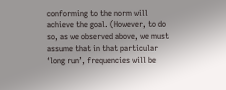conforming to the norm will achieve the goal. (However, to do so, as we observed above, we must assume that in that particular ‘long run’, frequencies will be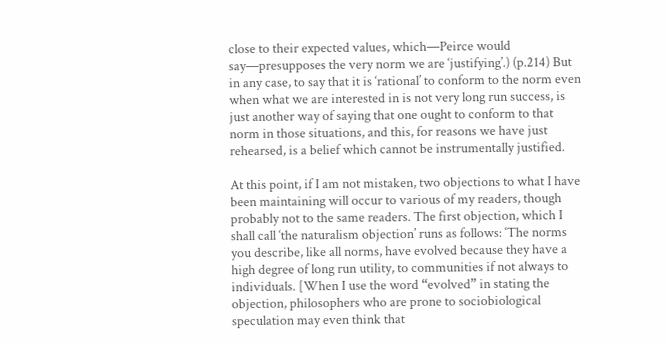close to their expected values, which—Peirce would say—presupposes the very norm we are ‘justifying’.) (p.214) But in any case, to say that it is ‘rational’ to conform to the norm even when what we are interested in is not very long run success, is just another way of saying that one ought to conform to that norm in those situations, and this, for reasons we have just rehearsed, is a belief which cannot be instrumentally justified.

At this point, if I am not mistaken, two objections to what I have been maintaining will occur to various of my readers, though probably not to the same readers. The first objection, which I shall call ‘the naturalism objection’ runs as follows: ‘The norms you describe, like all norms, have evolved because they have a high degree of long run utility, to communities if not always to individuals. [When I use the word “evolved” in stating the objection, philosophers who are prone to sociobiological speculation may even think that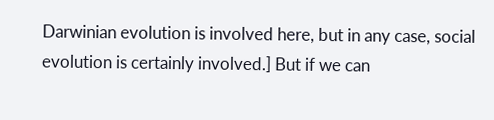Darwinian evolution is involved here, but in any case, social evolution is certainly involved.] But if we can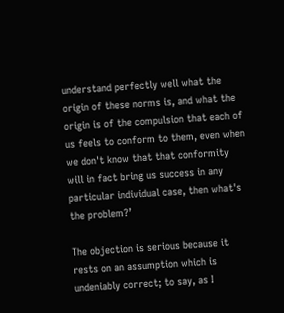understand perfectly well what the origin of these norms is, and what the origin is of the compulsion that each of us feels to conform to them, even when we don't know that that conformity will in fact bring us success in any particular individual case, then what's the problem?’

The objection is serious because it rests on an assumption which is undeniably correct; to say, as I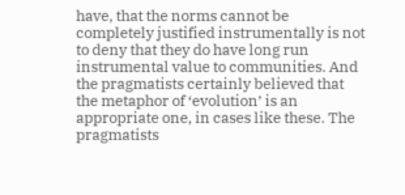have, that the norms cannot be completely justified instrumentally is not to deny that they do have long run instrumental value to communities. And the pragmatists certainly believed that the metaphor of ‘evolution’ is an appropriate one, in cases like these. The pragmatists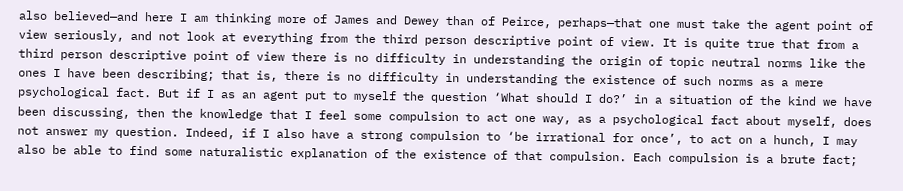also believed—and here I am thinking more of James and Dewey than of Peirce, perhaps—that one must take the agent point of view seriously, and not look at everything from the third person descriptive point of view. It is quite true that from a third person descriptive point of view there is no difficulty in understanding the origin of topic neutral norms like the ones I have been describing; that is, there is no difficulty in understanding the existence of such norms as a mere psychological fact. But if I as an agent put to myself the question ‘What should I do?’ in a situation of the kind we have been discussing, then the knowledge that I feel some compulsion to act one way, as a psychological fact about myself, does not answer my question. Indeed, if I also have a strong compulsion to ‘be irrational for once’, to act on a hunch, I may also be able to find some naturalistic explanation of the existence of that compulsion. Each compulsion is a brute fact;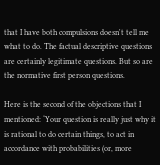that I have both compulsions doesn't tell me what to do. The factual descriptive questions are certainly legitimate questions. But so are the normative first person questions.

Here is the second of the objections that I mentioned: ‘Your question is really just why it is rational to do certain things, to act in accordance with probabilities (or, more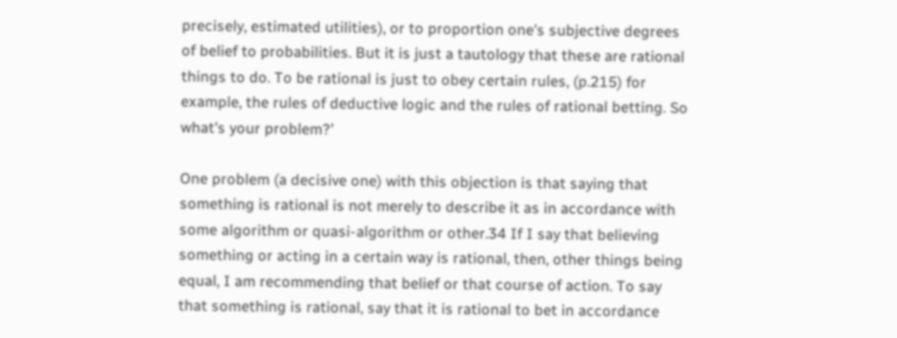precisely, estimated utilities), or to proportion one's subjective degrees of belief to probabilities. But it is just a tautology that these are rational things to do. To be rational is just to obey certain rules, (p.215) for example, the rules of deductive logic and the rules of rational betting. So what's your problem?’

One problem (a decisive one) with this objection is that saying that something is rational is not merely to describe it as in accordance with some algorithm or quasi‐algorithm or other.34 If I say that believing something or acting in a certain way is rational, then, other things being equal, I am recommending that belief or that course of action. To say that something is rational, say that it is rational to bet in accordance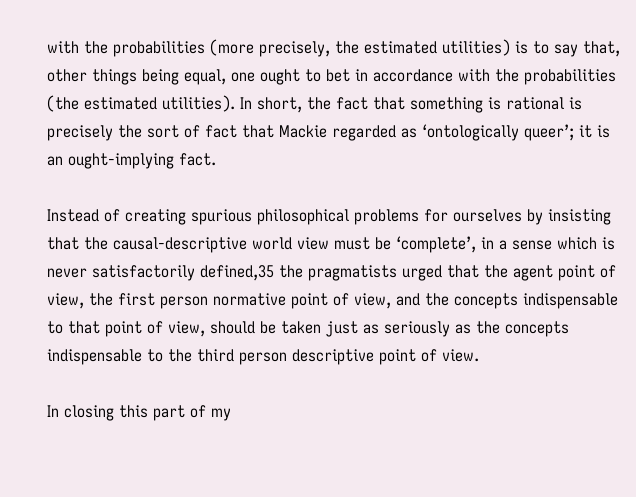with the probabilities (more precisely, the estimated utilities) is to say that, other things being equal, one ought to bet in accordance with the probabilities (the estimated utilities). In short, the fact that something is rational is precisely the sort of fact that Mackie regarded as ‘ontologically queer’; it is an ought‐implying fact.

Instead of creating spurious philosophical problems for ourselves by insisting that the causal‐descriptive world view must be ‘complete’, in a sense which is never satisfactorily defined,35 the pragmatists urged that the agent point of view, the first person normative point of view, and the concepts indispensable to that point of view, should be taken just as seriously as the concepts indispensable to the third person descriptive point of view.

In closing this part of my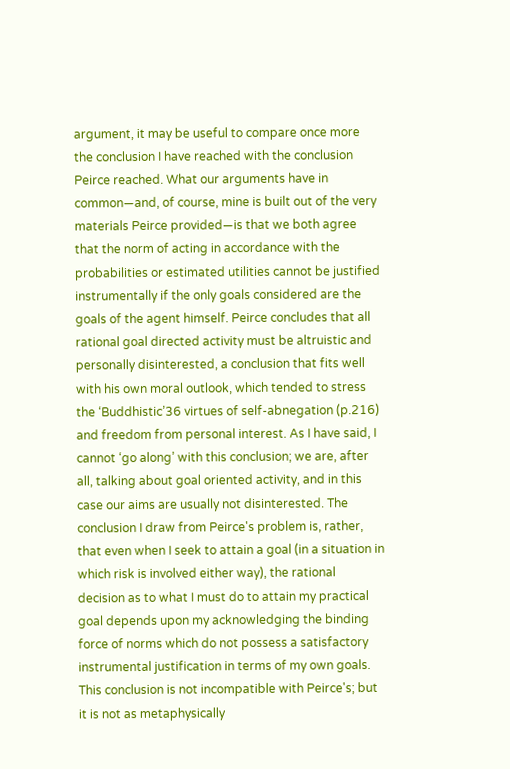argument, it may be useful to compare once more the conclusion I have reached with the conclusion Peirce reached. What our arguments have in common—and, of course, mine is built out of the very materials Peirce provided—is that we both agree that the norm of acting in accordance with the probabilities or estimated utilities cannot be justified instrumentally if the only goals considered are the goals of the agent himself. Peirce concludes that all rational goal directed activity must be altruistic and personally disinterested, a conclusion that fits well with his own moral outlook, which tended to stress the ‘Buddhistic’36 virtues of self‐abnegation (p.216) and freedom from personal interest. As I have said, I cannot ‘go along’ with this conclusion; we are, after all, talking about goal oriented activity, and in this case our aims are usually not disinterested. The conclusion I draw from Peirce's problem is, rather, that even when I seek to attain a goal (in a situation in which risk is involved either way), the rational decision as to what I must do to attain my practical goal depends upon my acknowledging the binding force of norms which do not possess a satisfactory instrumental justification in terms of my own goals. This conclusion is not incompatible with Peirce's; but it is not as metaphysically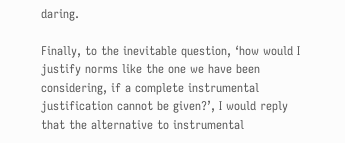daring.

Finally, to the inevitable question, ‘how would I justify norms like the one we have been considering, if a complete instrumental justification cannot be given?’, I would reply that the alternative to instrumental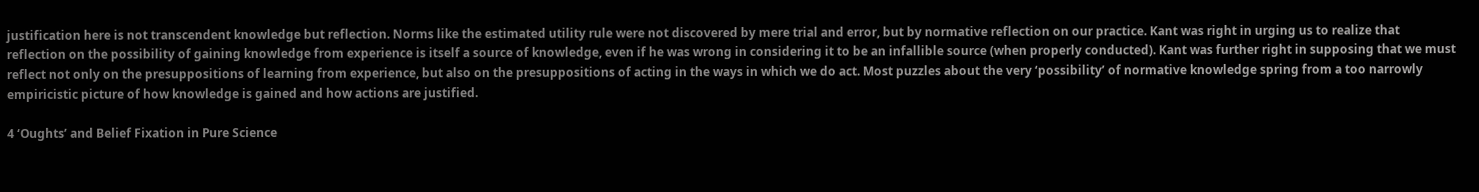justification here is not transcendent knowledge but reflection. Norms like the estimated utility rule were not discovered by mere trial and error, but by normative reflection on our practice. Kant was right in urging us to realize that reflection on the possibility of gaining knowledge from experience is itself a source of knowledge, even if he was wrong in considering it to be an infallible source (when properly conducted). Kant was further right in supposing that we must reflect not only on the presuppositions of learning from experience, but also on the presuppositions of acting in the ways in which we do act. Most puzzles about the very ‘possibility’ of normative knowledge spring from a too narrowly empiricistic picture of how knowledge is gained and how actions are justified.

4 ‘Oughts’ and Belief Fixation in Pure Science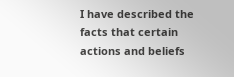I have described the facts that certain actions and beliefs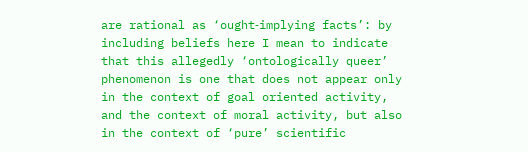are rational as ‘ought‐implying facts’: by including beliefs here I mean to indicate that this allegedly ‘ontologically queer’ phenomenon is one that does not appear only in the context of goal oriented activity, and the context of moral activity, but also in the context of ‘pure’ scientific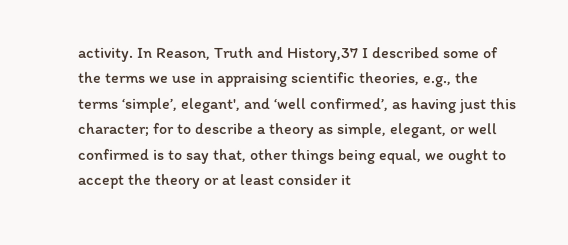activity. In Reason, Truth and History,37 I described some of the terms we use in appraising scientific theories, e.g., the terms ‘simple’, elegant', and ‘well confirmed’, as having just this character; for to describe a theory as simple, elegant, or well confirmed is to say that, other things being equal, we ought to accept the theory or at least consider it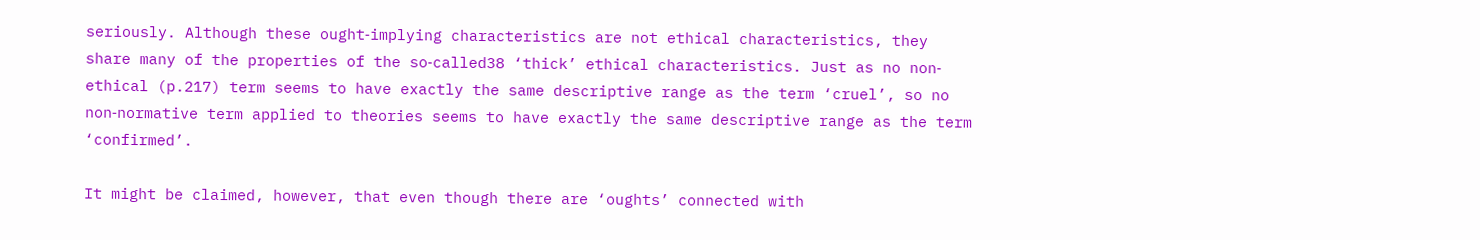seriously. Although these ought‐implying characteristics are not ethical characteristics, they share many of the properties of the so‐called38 ‘thick’ ethical characteristics. Just as no non‐ethical (p.217) term seems to have exactly the same descriptive range as the term ‘cruel’, so no non‐normative term applied to theories seems to have exactly the same descriptive range as the term ‘confirmed’.

It might be claimed, however, that even though there are ‘oughts’ connected with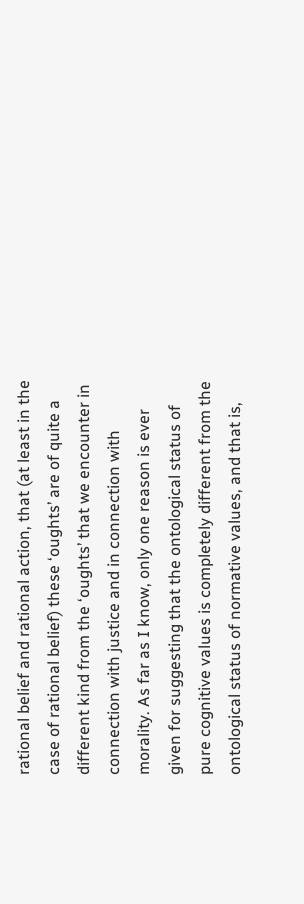rational belief and rational action, that (at least in the case of rational belief) these ‘oughts’ are of quite a different kind from the ‘oughts’ that we encounter in connection with justice and in connection with morality. As far as I know, only one reason is ever given for suggesting that the ontological status of pure cognitive values is completely different from the ontological status of normative values, and that is,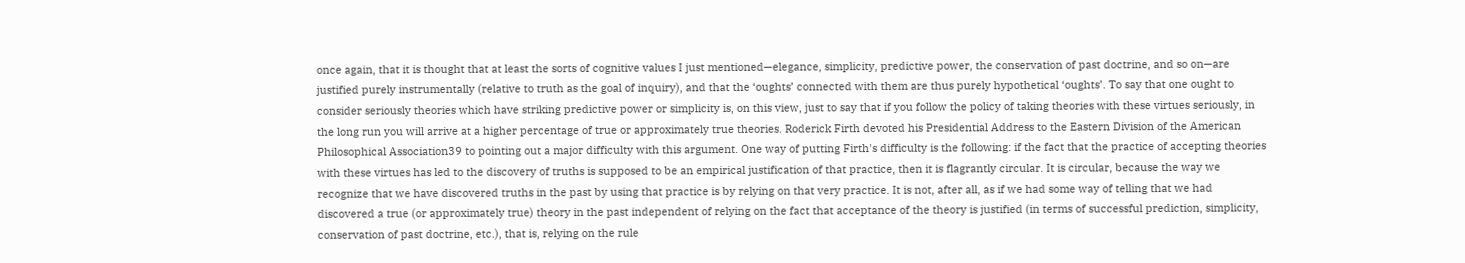once again, that it is thought that at least the sorts of cognitive values I just mentioned—elegance, simplicity, predictive power, the conservation of past doctrine, and so on—are justified purely instrumentally (relative to truth as the goal of inquiry), and that the ‘oughts’ connected with them are thus purely hypothetical ‘oughts’. To say that one ought to consider seriously theories which have striking predictive power or simplicity is, on this view, just to say that if you follow the policy of taking theories with these virtues seriously, in the long run you will arrive at a higher percentage of true or approximately true theories. Roderick Firth devoted his Presidential Address to the Eastern Division of the American Philosophical Association39 to pointing out a major difficulty with this argument. One way of putting Firth's difficulty is the following: if the fact that the practice of accepting theories with these virtues has led to the discovery of truths is supposed to be an empirical justification of that practice, then it is flagrantly circular. It is circular, because the way we recognize that we have discovered truths in the past by using that practice is by relying on that very practice. It is not, after all, as if we had some way of telling that we had discovered a true (or approximately true) theory in the past independent of relying on the fact that acceptance of the theory is justified (in terms of successful prediction, simplicity, conservation of past doctrine, etc.), that is, relying on the rule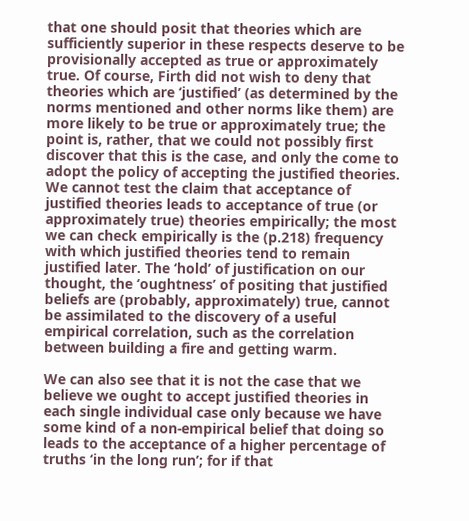that one should posit that theories which are sufficiently superior in these respects deserve to be provisionally accepted as true or approximately true. Of course, Firth did not wish to deny that theories which are ‘justified’ (as determined by the norms mentioned and other norms like them) are more likely to be true or approximately true; the point is, rather, that we could not possibly first discover that this is the case, and only the come to adopt the policy of accepting the justified theories. We cannot test the claim that acceptance of justified theories leads to acceptance of true (or approximately true) theories empirically; the most we can check empirically is the (p.218) frequency with which justified theories tend to remain justified later. The ‘hold’ of justification on our thought, the ‘oughtness’ of positing that justified beliefs are (probably, approximately) true, cannot be assimilated to the discovery of a useful empirical correlation, such as the correlation between building a fire and getting warm.

We can also see that it is not the case that we believe we ought to accept justified theories in each single individual case only because we have some kind of a non‐empirical belief that doing so leads to the acceptance of a higher percentage of truths ‘in the long run’; for if that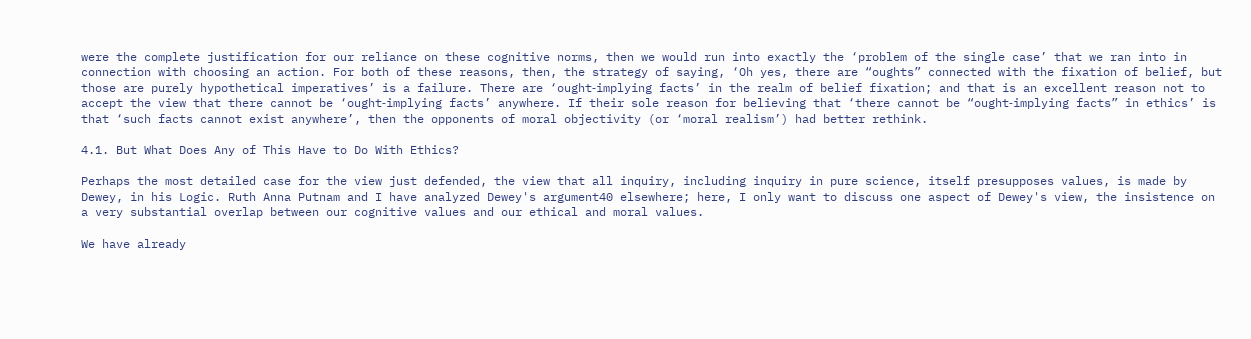were the complete justification for our reliance on these cognitive norms, then we would run into exactly the ‘problem of the single case’ that we ran into in connection with choosing an action. For both of these reasons, then, the strategy of saying, ‘Oh yes, there are “oughts” connected with the fixation of belief, but those are purely hypothetical imperatives’ is a failure. There are ‘ought‐implying facts’ in the realm of belief fixation; and that is an excellent reason not to accept the view that there cannot be ‘ought‐implying facts’ anywhere. If their sole reason for believing that ‘there cannot be “ought‐implying facts” in ethics’ is that ‘such facts cannot exist anywhere’, then the opponents of moral objectivity (or ‘moral realism’) had better rethink.

4.1. But What Does Any of This Have to Do With Ethics?

Perhaps the most detailed case for the view just defended, the view that all inquiry, including inquiry in pure science, itself presupposes values, is made by Dewey, in his Logic. Ruth Anna Putnam and I have analyzed Dewey's argument40 elsewhere; here, I only want to discuss one aspect of Dewey's view, the insistence on a very substantial overlap between our cognitive values and our ethical and moral values.

We have already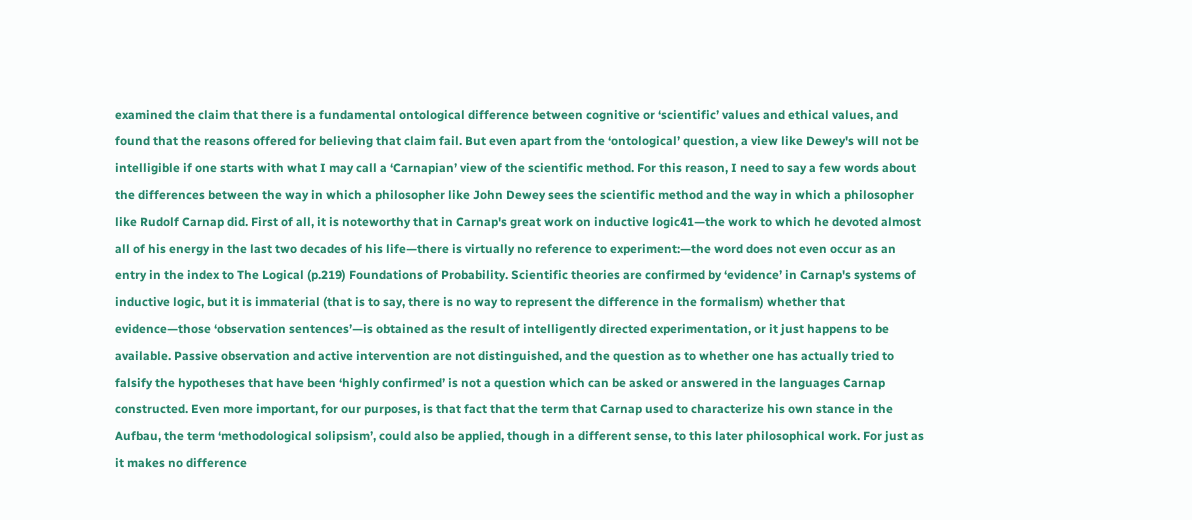examined the claim that there is a fundamental ontological difference between cognitive or ‘scientific’ values and ethical values, and found that the reasons offered for believing that claim fail. But even apart from the ‘ontological’ question, a view like Dewey's will not be intelligible if one starts with what I may call a ‘Carnapian’ view of the scientific method. For this reason, I need to say a few words about the differences between the way in which a philosopher like John Dewey sees the scientific method and the way in which a philosopher like Rudolf Carnap did. First of all, it is noteworthy that in Carnap's great work on inductive logic41—the work to which he devoted almost all of his energy in the last two decades of his life—there is virtually no reference to experiment:—the word does not even occur as an entry in the index to The Logical (p.219) Foundations of Probability. Scientific theories are confirmed by ‘evidence’ in Carnap's systems of inductive logic, but it is immaterial (that is to say, there is no way to represent the difference in the formalism) whether that evidence—those ‘observation sentences’—is obtained as the result of intelligently directed experimentation, or it just happens to be available. Passive observation and active intervention are not distinguished, and the question as to whether one has actually tried to falsify the hypotheses that have been ‘highly confirmed’ is not a question which can be asked or answered in the languages Carnap constructed. Even more important, for our purposes, is that fact that the term that Carnap used to characterize his own stance in the Aufbau, the term ‘methodological solipsism’, could also be applied, though in a different sense, to this later philosophical work. For just as it makes no difference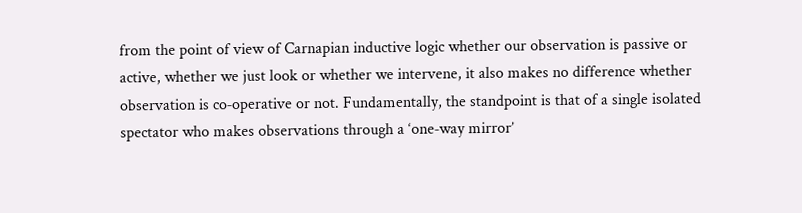from the point of view of Carnapian inductive logic whether our observation is passive or active, whether we just look or whether we intervene, it also makes no difference whether observation is co‐operative or not. Fundamentally, the standpoint is that of a single isolated spectator who makes observations through a ‘one‐way mirror’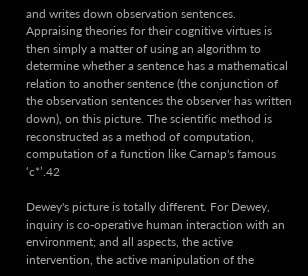and writes down observation sentences. Appraising theories for their cognitive virtues is then simply a matter of using an algorithm to determine whether a sentence has a mathematical relation to another sentence (the conjunction of the observation sentences the observer has written down), on this picture. The scientific method is reconstructed as a method of computation, computation of a function like Carnap's famous ‘c*’.42

Dewey's picture is totally different. For Dewey, inquiry is co‐operative human interaction with an environment; and all aspects, the active intervention, the active manipulation of the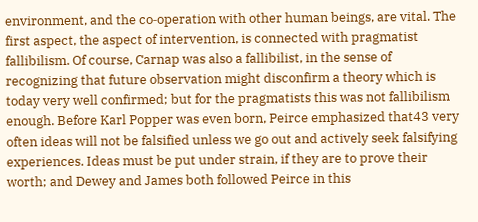environment, and the co‐operation with other human beings, are vital. The first aspect, the aspect of intervention, is connected with pragmatist fallibilism. Of course, Carnap was also a fallibilist, in the sense of recognizing that future observation might disconfirm a theory which is today very well confirmed; but for the pragmatists this was not fallibilism enough. Before Karl Popper was even born, Peirce emphasized that43 very often ideas will not be falsified unless we go out and actively seek falsifying experiences. Ideas must be put under strain, if they are to prove their worth; and Dewey and James both followed Peirce in this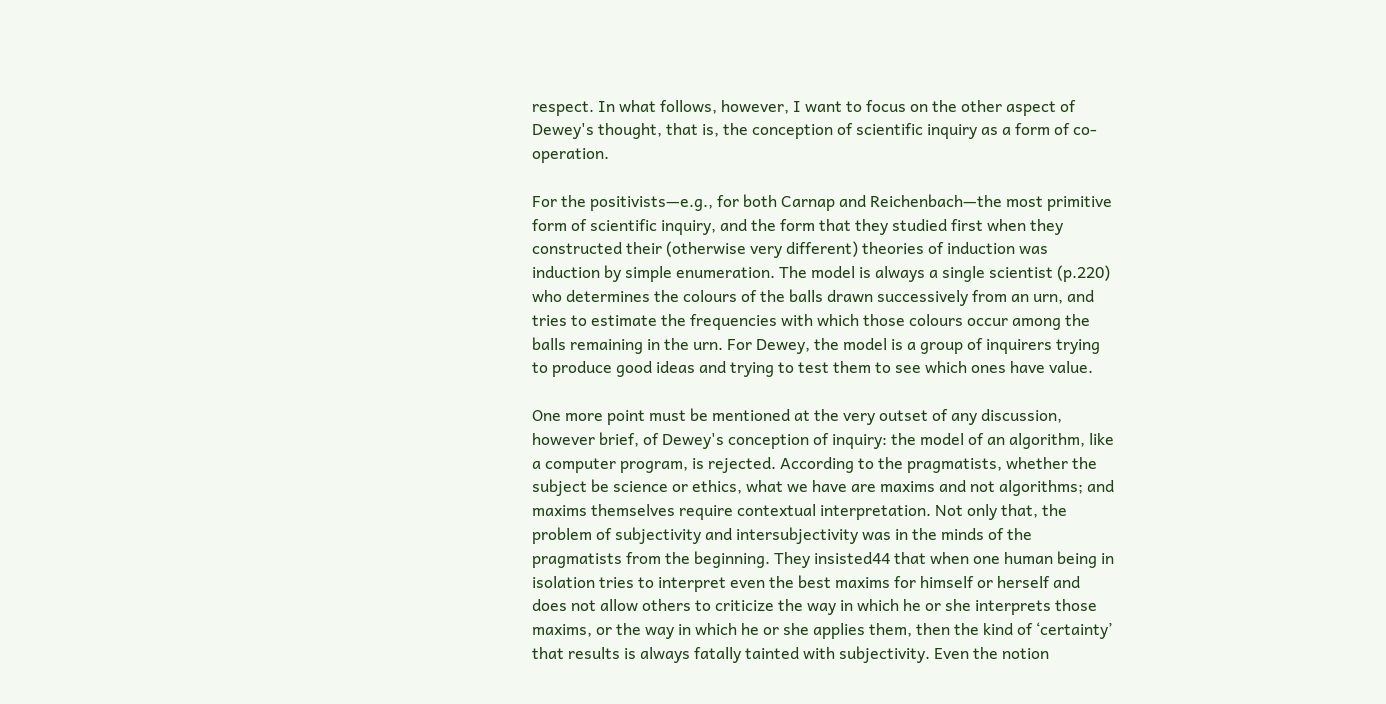respect. In what follows, however, I want to focus on the other aspect of Dewey's thought, that is, the conception of scientific inquiry as a form of co‐operation.

For the positivists—e.g., for both Carnap and Reichenbach—the most primitive form of scientific inquiry, and the form that they studied first when they constructed their (otherwise very different) theories of induction was induction by simple enumeration. The model is always a single scientist (p.220) who determines the colours of the balls drawn successively from an urn, and tries to estimate the frequencies with which those colours occur among the balls remaining in the urn. For Dewey, the model is a group of inquirers trying to produce good ideas and trying to test them to see which ones have value.

One more point must be mentioned at the very outset of any discussion, however brief, of Dewey's conception of inquiry: the model of an algorithm, like a computer program, is rejected. According to the pragmatists, whether the subject be science or ethics, what we have are maxims and not algorithms; and maxims themselves require contextual interpretation. Not only that, the problem of subjectivity and intersubjectivity was in the minds of the pragmatists from the beginning. They insisted44 that when one human being in isolation tries to interpret even the best maxims for himself or herself and does not allow others to criticize the way in which he or she interprets those maxims, or the way in which he or she applies them, then the kind of ‘certainty’ that results is always fatally tainted with subjectivity. Even the notion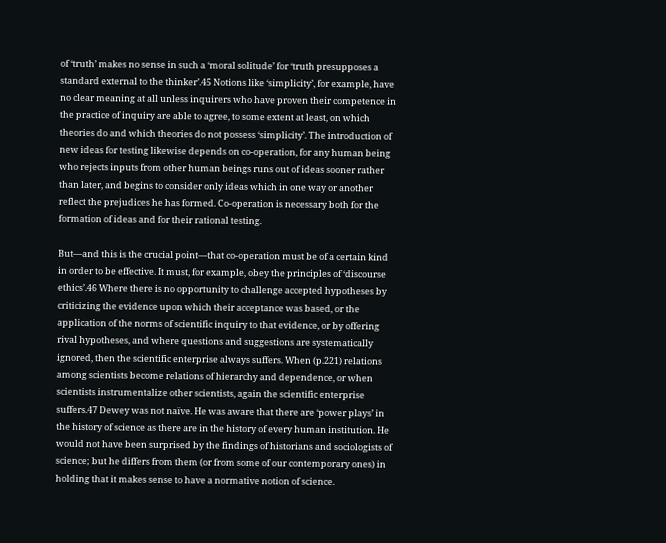of ‘truth’ makes no sense in such a ‘moral solitude’ for ‘truth presupposes a standard external to the thinker’.45 Notions like ‘simplicity’, for example, have no clear meaning at all unless inquirers who have proven their competence in the practice of inquiry are able to agree, to some extent at least, on which theories do and which theories do not possess ‘simplicity’. The introduction of new ideas for testing likewise depends on co‐operation, for any human being who rejects inputs from other human beings runs out of ideas sooner rather than later, and begins to consider only ideas which in one way or another reflect the prejudices he has formed. Co‐operation is necessary both for the formation of ideas and for their rational testing.

But—and this is the crucial point—that co‐operation must be of a certain kind in order to be effective. It must, for example, obey the principles of ‘discourse ethics’.46 Where there is no opportunity to challenge accepted hypotheses by criticizing the evidence upon which their acceptance was based, or the application of the norms of scientific inquiry to that evidence, or by offering rival hypotheses, and where questions and suggestions are systematically ignored, then the scientific enterprise always suffers. When (p.221) relations among scientists become relations of hierarchy and dependence, or when scientists instrumentalize other scientists, again the scientific enterprise suffers.47 Dewey was not naïve. He was aware that there are ‘power plays’ in the history of science as there are in the history of every human institution. He would not have been surprised by the findings of historians and sociologists of science; but he differs from them (or from some of our contemporary ones) in holding that it makes sense to have a normative notion of science.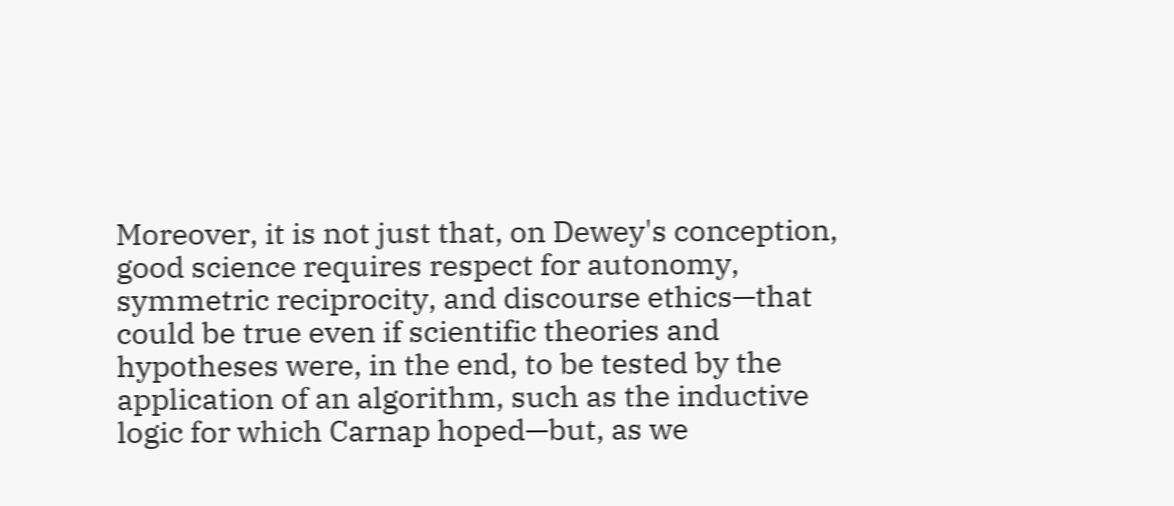Moreover, it is not just that, on Dewey's conception, good science requires respect for autonomy, symmetric reciprocity, and discourse ethics—that could be true even if scientific theories and hypotheses were, in the end, to be tested by the application of an algorithm, such as the inductive logic for which Carnap hoped—but, as we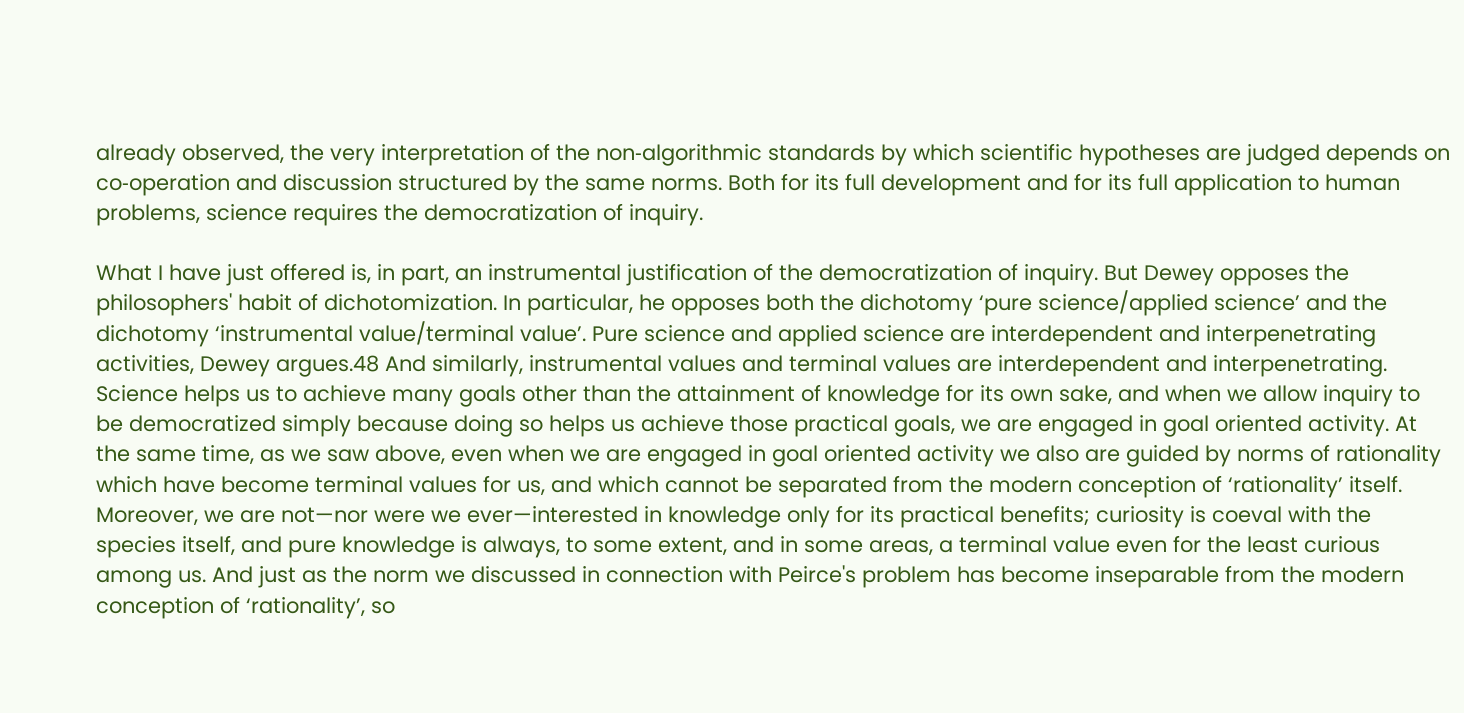already observed, the very interpretation of the non‐algorithmic standards by which scientific hypotheses are judged depends on co‐operation and discussion structured by the same norms. Both for its full development and for its full application to human problems, science requires the democratization of inquiry.

What I have just offered is, in part, an instrumental justification of the democratization of inquiry. But Dewey opposes the philosophers' habit of dichotomization. In particular, he opposes both the dichotomy ‘pure science/applied science’ and the dichotomy ‘instrumental value/terminal value’. Pure science and applied science are interdependent and interpenetrating activities, Dewey argues.48 And similarly, instrumental values and terminal values are interdependent and interpenetrating. Science helps us to achieve many goals other than the attainment of knowledge for its own sake, and when we allow inquiry to be democratized simply because doing so helps us achieve those practical goals, we are engaged in goal oriented activity. At the same time, as we saw above, even when we are engaged in goal oriented activity we also are guided by norms of rationality which have become terminal values for us, and which cannot be separated from the modern conception of ‘rationality’ itself. Moreover, we are not—nor were we ever—interested in knowledge only for its practical benefits; curiosity is coeval with the species itself, and pure knowledge is always, to some extent, and in some areas, a terminal value even for the least curious among us. And just as the norm we discussed in connection with Peirce's problem has become inseparable from the modern conception of ‘rationality’, so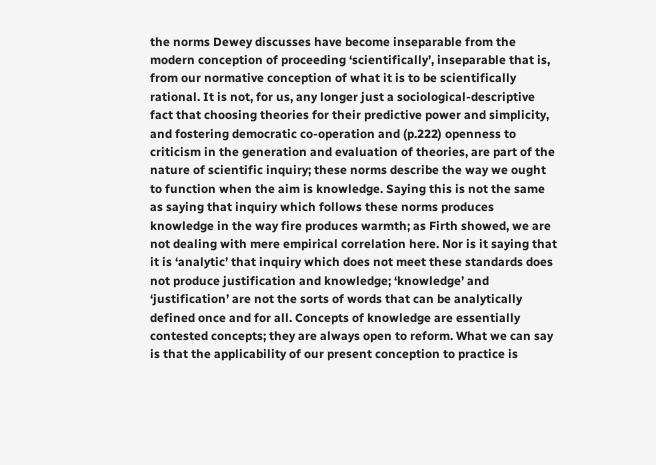the norms Dewey discusses have become inseparable from the modern conception of proceeding ‘scientifically’, inseparable that is, from our normative conception of what it is to be scientifically rational. It is not, for us, any longer just a sociological‐descriptive fact that choosing theories for their predictive power and simplicity, and fostering democratic co‐operation and (p.222) openness to criticism in the generation and evaluation of theories, are part of the nature of scientific inquiry; these norms describe the way we ought to function when the aim is knowledge. Saying this is not the same as saying that inquiry which follows these norms produces knowledge in the way fire produces warmth; as Firth showed, we are not dealing with mere empirical correlation here. Nor is it saying that it is ‘analytic’ that inquiry which does not meet these standards does not produce justification and knowledge; ‘knowledge’ and ‘justification’ are not the sorts of words that can be analytically defined once and for all. Concepts of knowledge are essentially contested concepts; they are always open to reform. What we can say is that the applicability of our present conception to practice is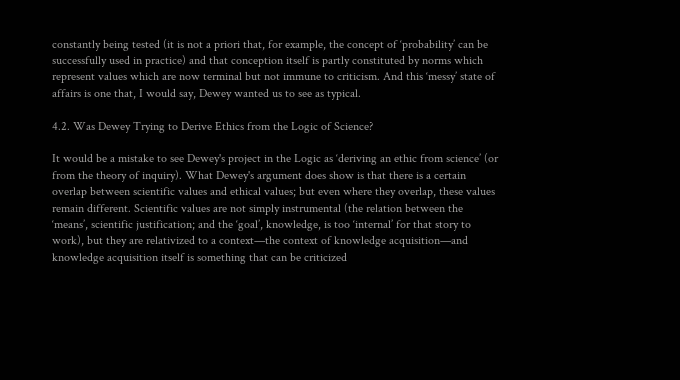constantly being tested (it is not a priori that, for example, the concept of ‘probability’ can be successfully used in practice) and that conception itself is partly constituted by norms which represent values which are now terminal but not immune to criticism. And this ‘messy’ state of affairs is one that, I would say, Dewey wanted us to see as typical.

4.2. Was Dewey Trying to Derive Ethics from the Logic of Science?

It would be a mistake to see Dewey's project in the Logic as ‘deriving an ethic from science’ (or from the theory of inquiry). What Dewey's argument does show is that there is a certain overlap between scientific values and ethical values; but even where they overlap, these values remain different. Scientific values are not simply instrumental (the relation between the ‘means’, scientific justification; and the ‘goal’, knowledge, is too ‘internal’ for that story to work), but they are relativized to a context—the context of knowledge acquisition—and knowledge acquisition itself is something that can be criticized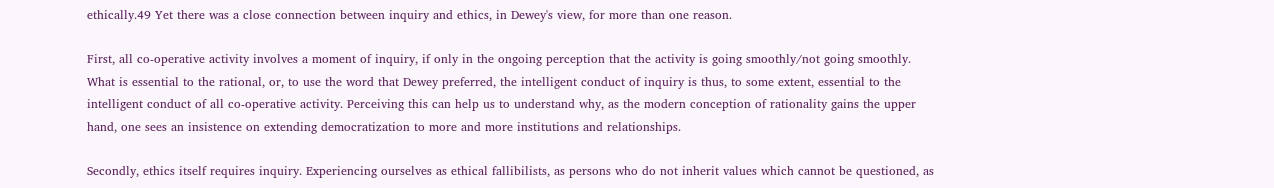ethically.49 Yet there was a close connection between inquiry and ethics, in Dewey's view, for more than one reason.

First, all co‐operative activity involves a moment of inquiry, if only in the ongoing perception that the activity is going smoothly/not going smoothly. What is essential to the rational, or, to use the word that Dewey preferred, the intelligent conduct of inquiry is thus, to some extent, essential to the intelligent conduct of all co‐operative activity. Perceiving this can help us to understand why, as the modern conception of rationality gains the upper hand, one sees an insistence on extending democratization to more and more institutions and relationships.

Secondly, ethics itself requires inquiry. Experiencing ourselves as ethical fallibilists, as persons who do not inherit values which cannot be questioned, as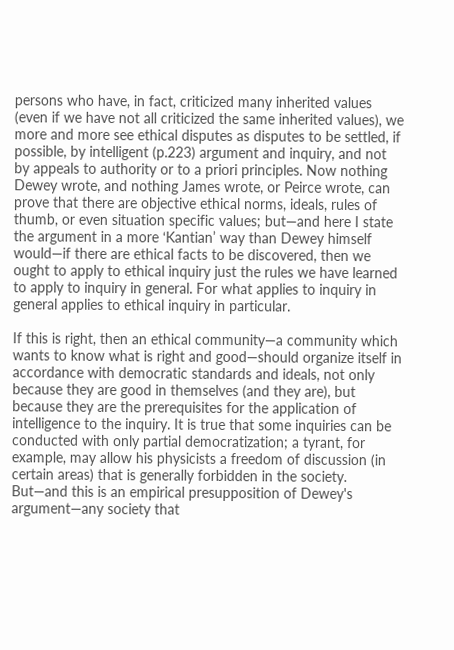persons who have, in fact, criticized many inherited values (even if we have not all criticized the same inherited values), we more and more see ethical disputes as disputes to be settled, if possible, by intelligent (p.223) argument and inquiry, and not by appeals to authority or to a priori principles. Now nothing Dewey wrote, and nothing James wrote, or Peirce wrote, can prove that there are objective ethical norms, ideals, rules of thumb, or even situation specific values; but—and here I state the argument in a more ‘Kantian’ way than Dewey himself would—if there are ethical facts to be discovered, then we ought to apply to ethical inquiry just the rules we have learned to apply to inquiry in general. For what applies to inquiry in general applies to ethical inquiry in particular.

If this is right, then an ethical community—a community which wants to know what is right and good—should organize itself in accordance with democratic standards and ideals, not only because they are good in themselves (and they are), but because they are the prerequisites for the application of intelligence to the inquiry. It is true that some inquiries can be conducted with only partial democratization; a tyrant, for example, may allow his physicists a freedom of discussion (in certain areas) that is generally forbidden in the society. But—and this is an empirical presupposition of Dewey's argument—any society that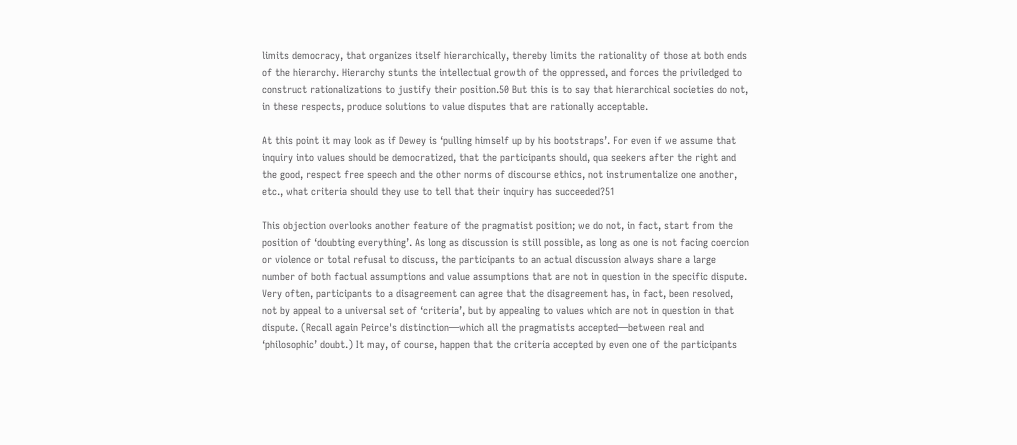limits democracy, that organizes itself hierarchically, thereby limits the rationality of those at both ends of the hierarchy. Hierarchy stunts the intellectual growth of the oppressed, and forces the priviledged to construct rationalizations to justify their position.50 But this is to say that hierarchical societies do not, in these respects, produce solutions to value disputes that are rationally acceptable.

At this point it may look as if Dewey is ‘pulling himself up by his bootstraps’. For even if we assume that inquiry into values should be democratized, that the participants should, qua seekers after the right and the good, respect free speech and the other norms of discourse ethics, not instrumentalize one another, etc., what criteria should they use to tell that their inquiry has succeeded?51

This objection overlooks another feature of the pragmatist position; we do not, in fact, start from the position of ‘doubting everything’. As long as discussion is still possible, as long as one is not facing coercion or violence or total refusal to discuss, the participants to an actual discussion always share a large number of both factual assumptions and value assumptions that are not in question in the specific dispute. Very often, participants to a disagreement can agree that the disagreement has, in fact, been resolved, not by appeal to a universal set of ‘criteria’, but by appealing to values which are not in question in that dispute. (Recall again Peirce's distinction—which all the pragmatists accepted—between real and ‘philosophic’ doubt.) It may, of course, happen that the criteria accepted by even one of the participants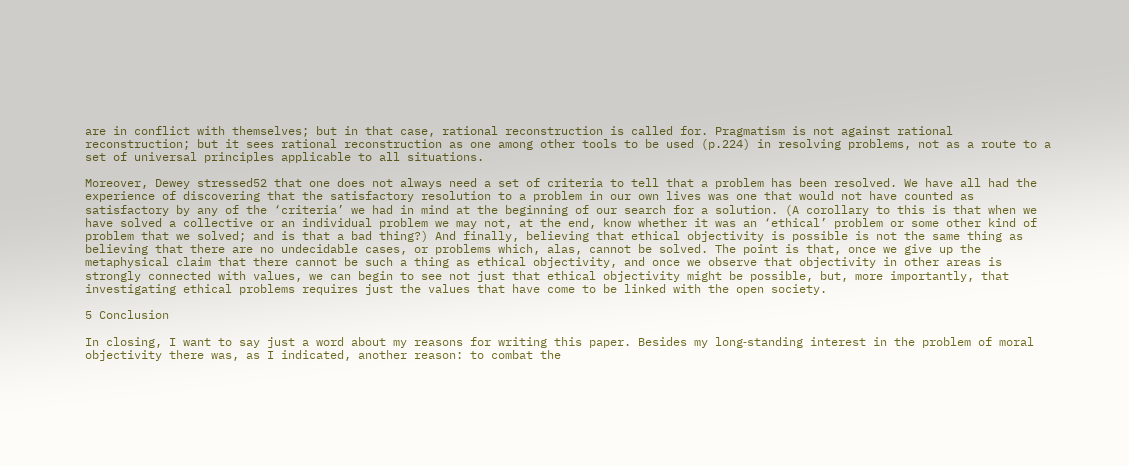are in conflict with themselves; but in that case, rational reconstruction is called for. Pragmatism is not against rational reconstruction; but it sees rational reconstruction as one among other tools to be used (p.224) in resolving problems, not as a route to a set of universal principles applicable to all situations.

Moreover, Dewey stressed52 that one does not always need a set of criteria to tell that a problem has been resolved. We have all had the experience of discovering that the satisfactory resolution to a problem in our own lives was one that would not have counted as satisfactory by any of the ‘criteria’ we had in mind at the beginning of our search for a solution. (A corollary to this is that when we have solved a collective or an individual problem we may not, at the end, know whether it was an ‘ethical’ problem or some other kind of problem that we solved; and is that a bad thing?) And finally, believing that ethical objectivity is possible is not the same thing as believing that there are no undecidable cases, or problems which, alas, cannot be solved. The point is that, once we give up the metaphysical claim that there cannot be such a thing as ethical objectivity, and once we observe that objectivity in other areas is strongly connected with values, we can begin to see not just that ethical objectivity might be possible, but, more importantly, that investigating ethical problems requires just the values that have come to be linked with the open society.

5 Conclusion

In closing, I want to say just a word about my reasons for writing this paper. Besides my long‐standing interest in the problem of moral objectivity there was, as I indicated, another reason: to combat the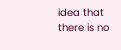idea that there is no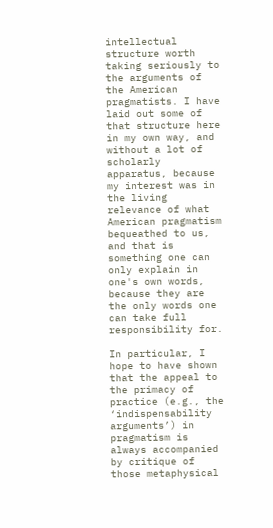intellectual structure worth taking seriously to the arguments of the American pragmatists. I have laid out some of that structure here in my own way, and without a lot of scholarly apparatus, because my interest was in the living relevance of what American pragmatism bequeathed to us, and that is something one can only explain in one's own words, because they are the only words one can take full responsibility for.

In particular, I hope to have shown that the appeal to the primacy of practice (e.g., the ‘indispensability arguments’) in pragmatism is always accompanied by critique of those metaphysical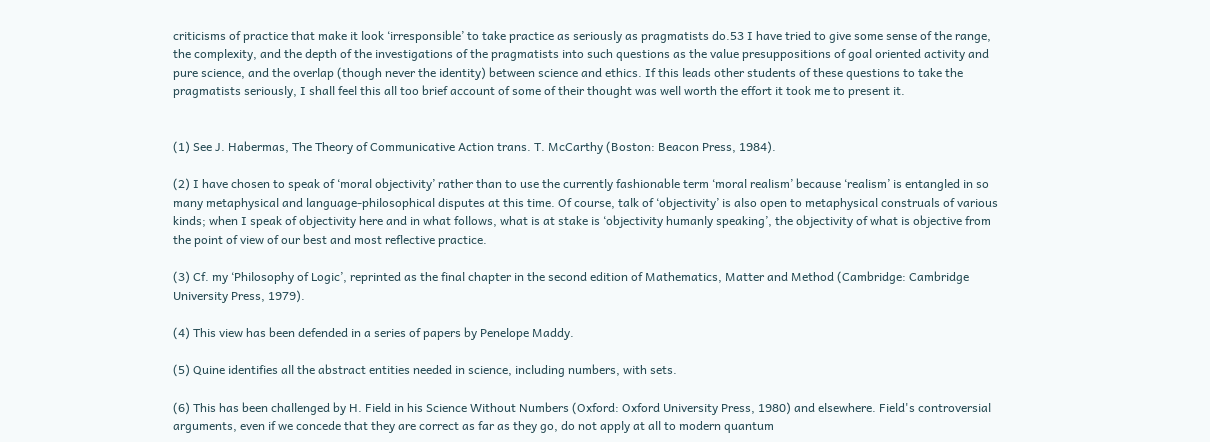criticisms of practice that make it look ‘irresponsible’ to take practice as seriously as pragmatists do.53 I have tried to give some sense of the range, the complexity, and the depth of the investigations of the pragmatists into such questions as the value presuppositions of goal oriented activity and pure science, and the overlap (though never the identity) between science and ethics. If this leads other students of these questions to take the pragmatists seriously, I shall feel this all too brief account of some of their thought was well worth the effort it took me to present it.


(1) See J. Habermas, The Theory of Communicative Action trans. T. McCarthy (Boston: Beacon Press, 1984).

(2) I have chosen to speak of ‘moral objectivity’ rather than to use the currently fashionable term ‘moral realism’ because ‘realism’ is entangled in so many metaphysical and language‐philosophical disputes at this time. Of course, talk of ‘objectivity’ is also open to metaphysical construals of various kinds; when I speak of objectivity here and in what follows, what is at stake is ‘objectivity humanly speaking’, the objectivity of what is objective from the point of view of our best and most reflective practice.

(3) Cf. my ‘Philosophy of Logic’, reprinted as the final chapter in the second edition of Mathematics, Matter and Method (Cambridge: Cambridge University Press, 1979).

(4) This view has been defended in a series of papers by Penelope Maddy.

(5) Quine identifies all the abstract entities needed in science, including numbers, with sets.

(6) This has been challenged by H. Field in his Science Without Numbers (Oxford: Oxford University Press, 1980) and elsewhere. Field's controversial arguments, even if we concede that they are correct as far as they go, do not apply at all to modern quantum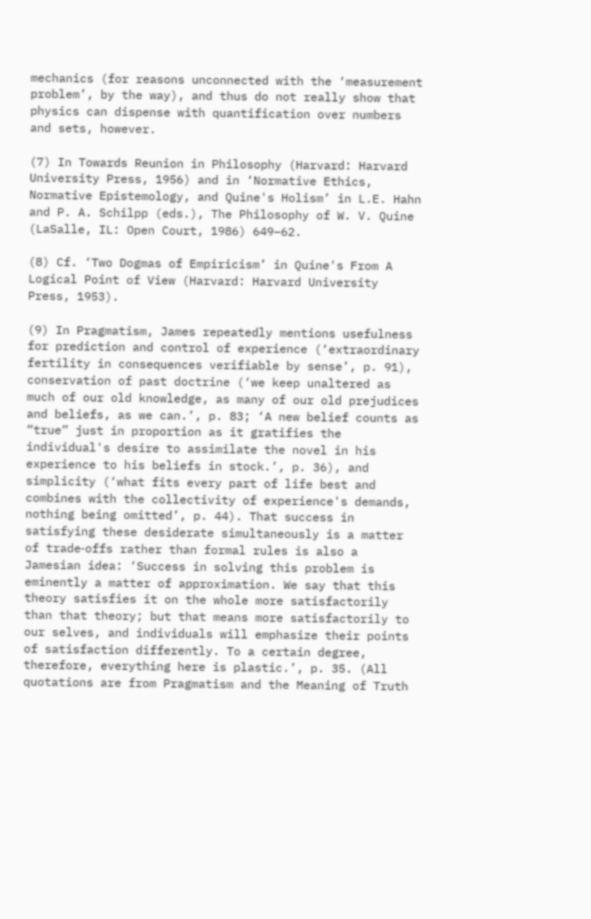mechanics (for reasons unconnected with the ‘measurement problem’, by the way), and thus do not really show that physics can dispense with quantification over numbers and sets, however.

(7) In Towards Reunion in Philosophy (Harvard: Harvard University Press, 1956) and in ‘Normative Ethics, Normative Epistemology, and Quine's Holism’ in L.E. Hahn and P. A. Schilpp (eds.), The Philosophy of W. V. Quine (LaSalle, IL: Open Court, 1986) 649–62.

(8) Cf. ‘Two Dogmas of Empiricism’ in Quine's From A Logical Point of View (Harvard: Harvard University Press, 1953).

(9) In Pragmatism, James repeatedly mentions usefulness for prediction and control of experience (‘extraordinary fertility in consequences verifiable by sense’, p. 91), conservation of past doctrine (‘we keep unaltered as much of our old knowledge, as many of our old prejudices and beliefs, as we can.’, p. 83; ‘A new belief counts as “true” just in proportion as it gratifies the individual's desire to assimilate the novel in his experience to his beliefs in stock.’, p. 36), and simplicity (‘what fits every part of life best and combines with the collectivity of experience's demands, nothing being omitted’, p. 44). That success in satisfying these desiderate simultaneously is a matter of trade‐offs rather than formal rules is also a Jamesian idea: ‘Success in solving this problem is eminently a matter of approximation. We say that this theory satisfies it on the whole more satisfactorily than that theory; but that means more satisfactorily to our selves, and individuals will emphasize their points of satisfaction differently. To a certain degree, therefore, everything here is plastic.’, p. 35. (All quotations are from Pragmatism and the Meaning of Truth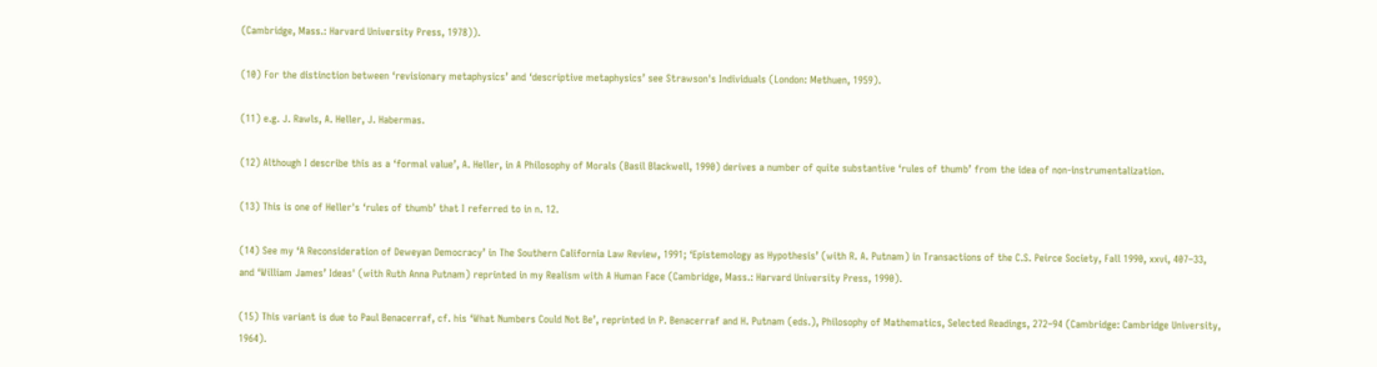(Cambridge, Mass.: Harvard University Press, 1978)).

(10) For the distinction between ‘revisionary metaphysics’ and ‘descriptive metaphysics’ see Strawson's Individuals (London: Methuen, 1959).

(11) e.g. J. Rawls, A. Heller, J. Habermas.

(12) Although I describe this as a ‘formal value’, A. Heller, in A Philosophy of Morals (Basil Blackwell, 1990) derives a number of quite substantive ‘rules of thumb’ from the idea of non‐instrumentalization.

(13) This is one of Heller's ‘rules of thumb’ that I referred to in n. 12.

(14) See my ‘A Reconsideration of Deweyan Democracy’ in The Southern California Law Review, 1991; ‘Epistemology as Hypothesis’ (with R. A. Putnam) in Transactions of the C.S. Peirce Society, Fall 1990, xxvi, 407–33, and ‘William James’ Ideas' (with Ruth Anna Putnam) reprinted in my Realism with A Human Face (Cambridge, Mass.: Harvard University Press, 1990).

(15) This variant is due to Paul Benacerraf, cf. his ‘What Numbers Could Not Be’, reprinted in P. Benacerraf and H. Putnam (eds.), Philosophy of Mathematics, Selected Readings, 272–94 (Cambridge: Cambridge University, 1964).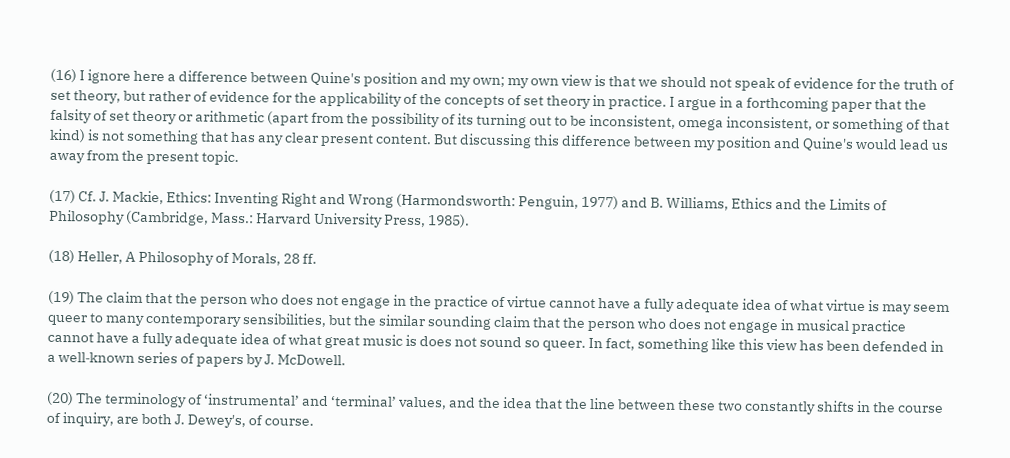(16) I ignore here a difference between Quine's position and my own; my own view is that we should not speak of evidence for the truth of set theory, but rather of evidence for the applicability of the concepts of set theory in practice. I argue in a forthcoming paper that the falsity of set theory or arithmetic (apart from the possibility of its turning out to be inconsistent, omega inconsistent, or something of that kind) is not something that has any clear present content. But discussing this difference between my position and Quine's would lead us away from the present topic.

(17) Cf. J. Mackie, Ethics: Inventing Right and Wrong (Harmondsworth: Penguin, 1977) and B. Williams, Ethics and the Limits of Philosophy (Cambridge, Mass.: Harvard University Press, 1985).

(18) Heller, A Philosophy of Morals, 28 ff.

(19) The claim that the person who does not engage in the practice of virtue cannot have a fully adequate idea of what virtue is may seem queer to many contemporary sensibilities, but the similar sounding claim that the person who does not engage in musical practice cannot have a fully adequate idea of what great music is does not sound so queer. In fact, something like this view has been defended in a well‐known series of papers by J. McDowell.

(20) The terminology of ‘instrumental’ and ‘terminal’ values, and the idea that the line between these two constantly shifts in the course of inquiry, are both J. Dewey's, of course.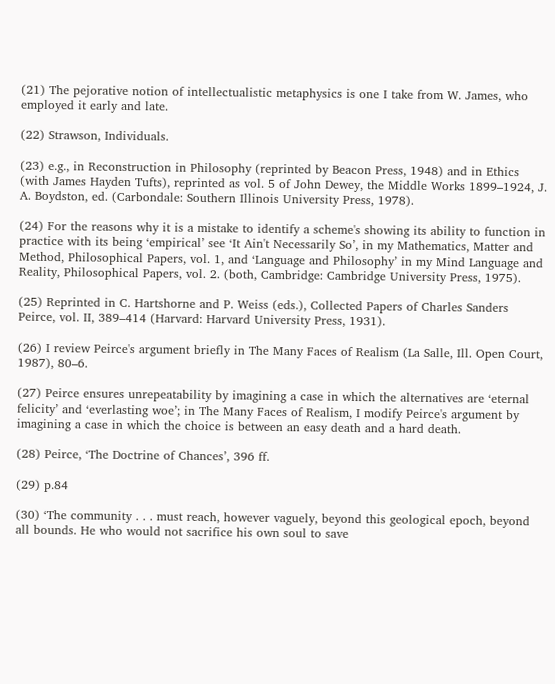(21) The pejorative notion of intellectualistic metaphysics is one I take from W. James, who employed it early and late.

(22) Strawson, Individuals.

(23) e.g., in Reconstruction in Philosophy (reprinted by Beacon Press, 1948) and in Ethics (with James Hayden Tufts), reprinted as vol. 5 of John Dewey, the Middle Works 1899–1924, J. A. Boydston, ed. (Carbondale: Southern Illinois University Press, 1978).

(24) For the reasons why it is a mistake to identify a scheme's showing its ability to function in practice with its being ‘empirical’ see ‘It Ain't Necessarily So’, in my Mathematics, Matter and Method, Philosophical Papers, vol. 1, and ‘Language and Philosophy’ in my Mind Language and Reality, Philosophical Papers, vol. 2. (both, Cambridge: Cambridge University Press, 1975).

(25) Reprinted in C. Hartshorne and P. Weiss (eds.), Collected Papers of Charles Sanders Peirce, vol. II, 389–414 (Harvard: Harvard University Press, 1931).

(26) I review Peirce's argument briefly in The Many Faces of Realism (La Salle, Ill. Open Court, 1987), 80–6.

(27) Peirce ensures unrepeatability by imagining a case in which the alternatives are ‘eternal felicity’ and ‘everlasting woe’; in The Many Faces of Realism, I modify Peirce's argument by imagining a case in which the choice is between an easy death and a hard death.

(28) Peirce, ‘The Doctrine of Chances’, 396 ff.

(29) p.84

(30) ‘The community . . . must reach, however vaguely, beyond this geological epoch, beyond all bounds. He who would not sacrifice his own soul to save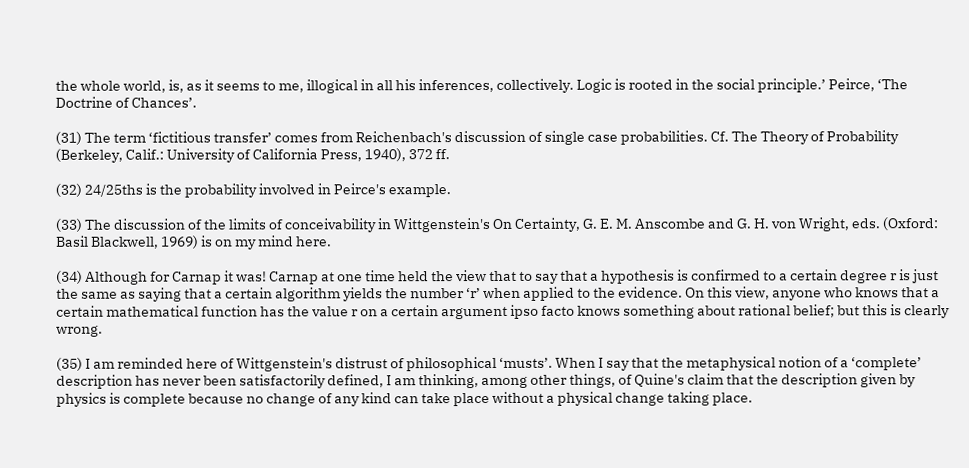the whole world, is, as it seems to me, illogical in all his inferences, collectively. Logic is rooted in the social principle.’ Peirce, ‘The Doctrine of Chances’.

(31) The term ‘fictitious transfer’ comes from Reichenbach's discussion of single case probabilities. Cf. The Theory of Probability (Berkeley, Calif.: University of California Press, 1940), 372 ff.

(32) 24/25ths is the probability involved in Peirce's example.

(33) The discussion of the limits of conceivability in Wittgenstein's On Certainty, G. E. M. Anscombe and G. H. von Wright, eds. (Oxford: Basil Blackwell, 1969) is on my mind here.

(34) Although for Carnap it was! Carnap at one time held the view that to say that a hypothesis is confirmed to a certain degree r is just the same as saying that a certain algorithm yields the number ‘r’ when applied to the evidence. On this view, anyone who knows that a certain mathematical function has the value r on a certain argument ipso facto knows something about rational belief; but this is clearly wrong.

(35) I am reminded here of Wittgenstein's distrust of philosophical ‘musts’. When I say that the metaphysical notion of a ‘complete’ description has never been satisfactorily defined, I am thinking, among other things, of Quine's claim that the description given by physics is complete because no change of any kind can take place without a physical change taking place.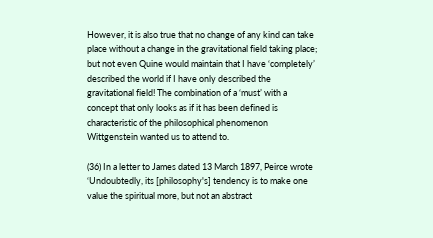However, it is also true that no change of any kind can take place without a change in the gravitational field taking place; but not even Quine would maintain that I have ‘completely’ described the world if I have only described the gravitational field! The combination of a ‘must’ with a concept that only looks as if it has been defined is characteristic of the philosophical phenomenon Wittgenstein wanted us to attend to.

(36) In a letter to James dated 13 March 1897, Peirce wrote ‘Undoubtedly, its [philosophy's] tendency is to make one value the spiritual more, but not an abstract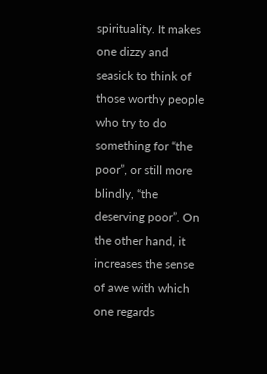spirituality. It makes one dizzy and seasick to think of those worthy people who try to do something for “the poor”, or still more blindly, “the deserving poor”. On the other hand, it increases the sense of awe with which one regards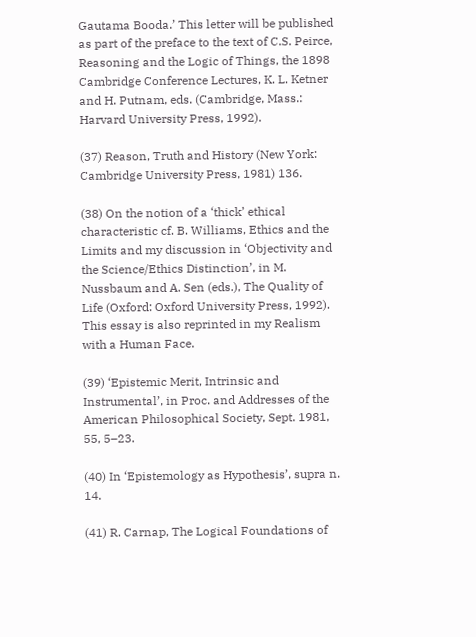Gautama Booda.’ This letter will be published as part of the preface to the text of C.S. Peirce, Reasoning and the Logic of Things, the 1898 Cambridge Conference Lectures, K. L. Ketner and H. Putnam, eds. (Cambridge, Mass.: Harvard University Press, 1992).

(37) Reason, Truth and History (New York: Cambridge University Press, 1981) 136.

(38) On the notion of a ‘thick’ ethical characteristic cf. B. Williams, Ethics and the Limits and my discussion in ‘Objectivity and the Science/Ethics Distinction’, in M. Nussbaum and A. Sen (eds.), The Quality of Life (Oxford: Oxford University Press, 1992). This essay is also reprinted in my Realism with a Human Face.

(39) ‘Epistemic Merit, Intrinsic and Instrumental’, in Proc. and Addresses of the American Philosophical Society, Sept. 1981, 55, 5–23.

(40) In ‘Epistemology as Hypothesis’, supra n. 14.

(41) R. Carnap, The Logical Foundations of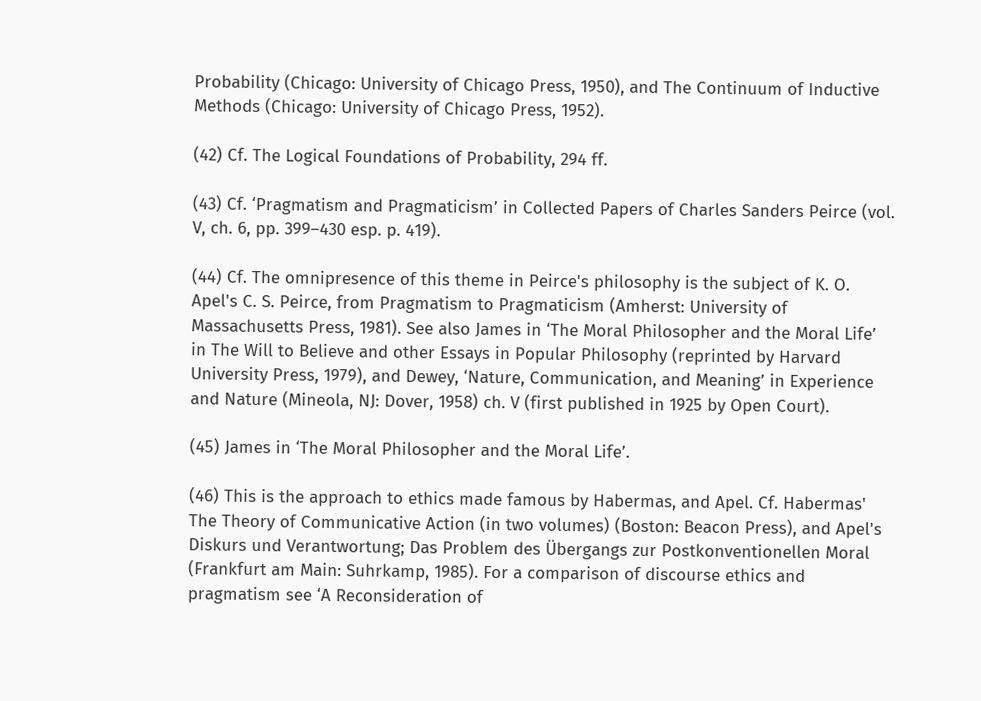Probability (Chicago: University of Chicago Press, 1950), and The Continuum of Inductive Methods (Chicago: University of Chicago Press, 1952).

(42) Cf. The Logical Foundations of Probability, 294 ff.

(43) Cf. ‘Pragmatism and Pragmaticism’ in Collected Papers of Charles Sanders Peirce (vol. V, ch. 6, pp. 399–430 esp. p. 419).

(44) Cf. The omnipresence of this theme in Peirce's philosophy is the subject of K. O. Apel's C. S. Peirce, from Pragmatism to Pragmaticism (Amherst: University of Massachusetts Press, 1981). See also James in ‘The Moral Philosopher and the Moral Life’ in The Will to Believe and other Essays in Popular Philosophy (reprinted by Harvard University Press, 1979), and Dewey, ‘Nature, Communication, and Meaning’ in Experience and Nature (Mineola, NJ: Dover, 1958) ch. V (first published in 1925 by Open Court).

(45) James in ‘The Moral Philosopher and the Moral Life’.

(46) This is the approach to ethics made famous by Habermas, and Apel. Cf. Habermas' The Theory of Communicative Action (in two volumes) (Boston: Beacon Press), and Apel's Diskurs und Verantwortung; Das Problem des Übergangs zur Postkonventionellen Moral (Frankfurt am Main: Suhrkamp, 1985). For a comparison of discourse ethics and pragmatism see ‘A Reconsideration of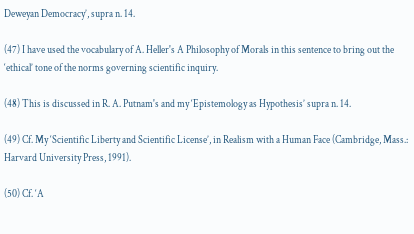Deweyan Democracy’, supra n. 14.

(47) I have used the vocabulary of A. Heller's A Philosophy of Morals in this sentence to bring out the ‘ethical’ tone of the norms governing scientific inquiry.

(48) This is discussed in R. A. Putnam's and my ‘Epistemology as Hypothesis’ supra n. 14.

(49) Cf. My ‘Scientific Liberty and Scientific License’, in Realism with a Human Face (Cambridge, Mass.: Harvard University Press, 1991).

(50) Cf. ‘A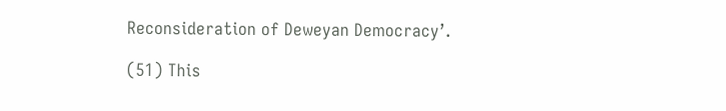Reconsideration of Deweyan Democracy’.

(51) This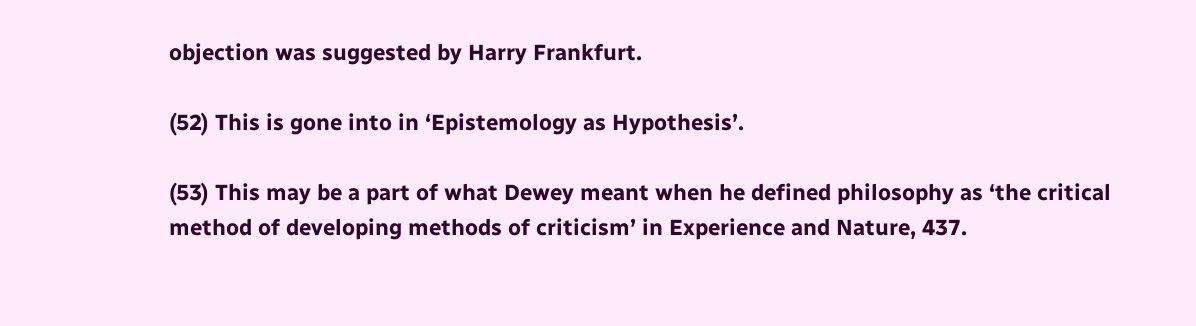objection was suggested by Harry Frankfurt.

(52) This is gone into in ‘Epistemology as Hypothesis’.

(53) This may be a part of what Dewey meant when he defined philosophy as ‘the critical method of developing methods of criticism’ in Experience and Nature, 437.